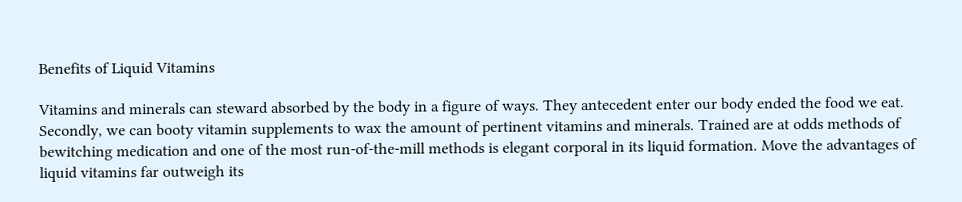Benefits of Liquid Vitamins

Vitamins and minerals can steward absorbed by the body in a figure of ways. They antecedent enter our body ended the food we eat. Secondly, we can booty vitamin supplements to wax the amount of pertinent vitamins and minerals. Trained are at odds methods of bewitching medication and one of the most run-of-the-mill methods is elegant corporal in its liquid formation. Move the advantages of liquid vitamins far outweigh its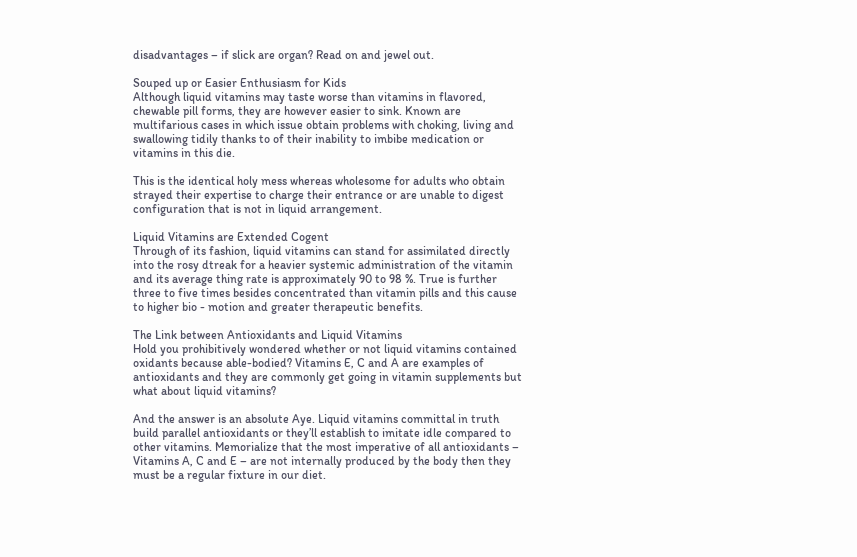disadvantages – if slick are organ? Read on and jewel out.

Souped up or Easier Enthusiasm for Kids
Although liquid vitamins may taste worse than vitamins in flavored, chewable pill forms, they are however easier to sink. Known are multifarious cases in which issue obtain problems with choking, living and swallowing tidily thanks to of their inability to imbibe medication or vitamins in this die.

This is the identical holy mess whereas wholesome for adults who obtain strayed their expertise to charge their entrance or are unable to digest configuration that is not in liquid arrangement.

Liquid Vitamins are Extended Cogent
Through of its fashion, liquid vitamins can stand for assimilated directly into the rosy dtreak for a heavier systemic administration of the vitamin and its average thing rate is approximately 90 to 98 %. True is further three to five times besides concentrated than vitamin pills and this cause to higher bio - motion and greater therapeutic benefits.

The Link between Antioxidants and Liquid Vitamins
Hold you prohibitively wondered whether or not liquid vitamins contained oxidants because able-bodied? Vitamins E, C and A are examples of antioxidants and they are commonly get going in vitamin supplements but what about liquid vitamins?

And the answer is an absolute Aye. Liquid vitamins committal in truth build parallel antioxidants or they’ll establish to imitate idle compared to other vitamins. Memorialize that the most imperative of all antioxidants – Vitamins A, C and E – are not internally produced by the body then they must be a regular fixture in our diet.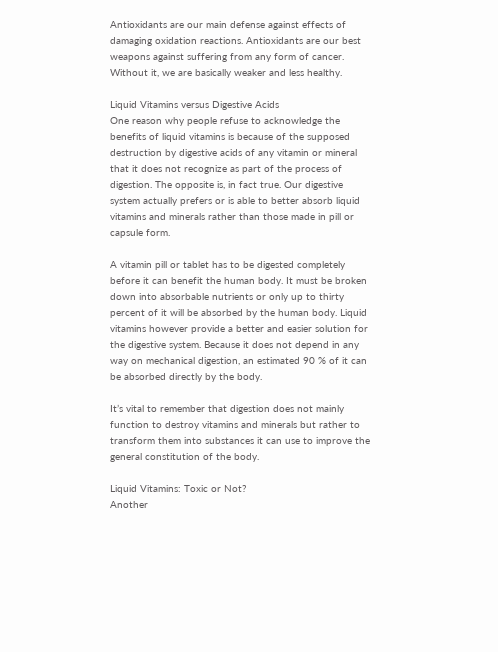Antioxidants are our main defense against effects of damaging oxidation reactions. Antioxidants are our best weapons against suffering from any form of cancer. Without it, we are basically weaker and less healthy.

Liquid Vitamins versus Digestive Acids
One reason why people refuse to acknowledge the benefits of liquid vitamins is because of the supposed destruction by digestive acids of any vitamin or mineral that it does not recognize as part of the process of digestion. The opposite is, in fact true. Our digestive system actually prefers or is able to better absorb liquid vitamins and minerals rather than those made in pill or capsule form.

A vitamin pill or tablet has to be digested completely before it can benefit the human body. It must be broken down into absorbable nutrients or only up to thirty percent of it will be absorbed by the human body. Liquid vitamins however provide a better and easier solution for the digestive system. Because it does not depend in any way on mechanical digestion, an estimated 90 % of it can be absorbed directly by the body.

It’s vital to remember that digestion does not mainly function to destroy vitamins and minerals but rather to transform them into substances it can use to improve the general constitution of the body.

Liquid Vitamins: Toxic or Not?
Another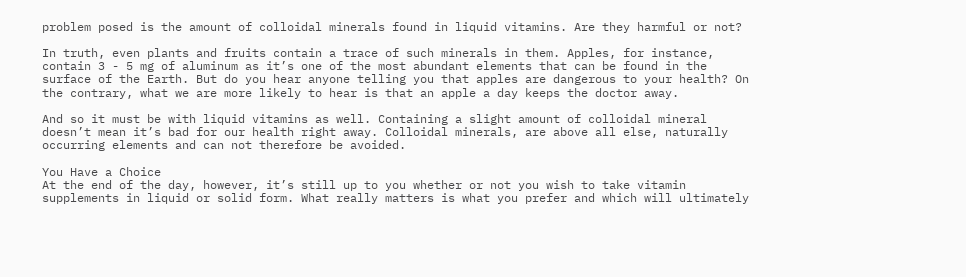problem posed is the amount of colloidal minerals found in liquid vitamins. Are they harmful or not?

In truth, even plants and fruits contain a trace of such minerals in them. Apples, for instance, contain 3 - 5 mg of aluminum as it’s one of the most abundant elements that can be found in the surface of the Earth. But do you hear anyone telling you that apples are dangerous to your health? On the contrary, what we are more likely to hear is that an apple a day keeps the doctor away.

And so it must be with liquid vitamins as well. Containing a slight amount of colloidal mineral doesn’t mean it’s bad for our health right away. Colloidal minerals, are above all else, naturally occurring elements and can not therefore be avoided.

You Have a Choice
At the end of the day, however, it’s still up to you whether or not you wish to take vitamin supplements in liquid or solid form. What really matters is what you prefer and which will ultimately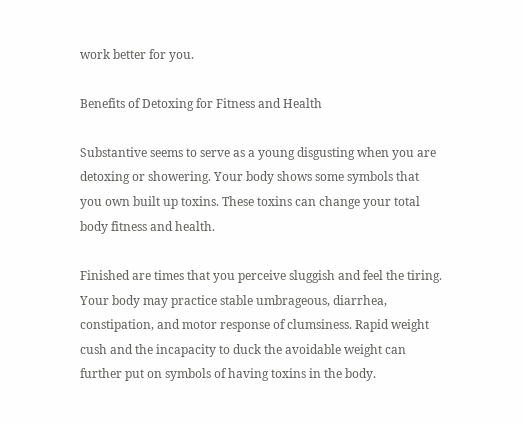work better for you.

Benefits of Detoxing for Fitness and Health

Substantive seems to serve as a young disgusting when you are detoxing or showering. Your body shows some symbols that you own built up toxins. These toxins can change your total body fitness and health.

Finished are times that you perceive sluggish and feel the tiring. Your body may practice stable umbrageous, diarrhea, constipation, and motor response of clumsiness. Rapid weight cush and the incapacity to duck the avoidable weight can further put on symbols of having toxins in the body.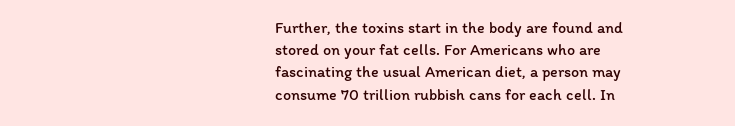Further, the toxins start in the body are found and stored on your fat cells. For Americans who are fascinating the usual American diet, a person may consume 70 trillion rubbish cans for each cell. In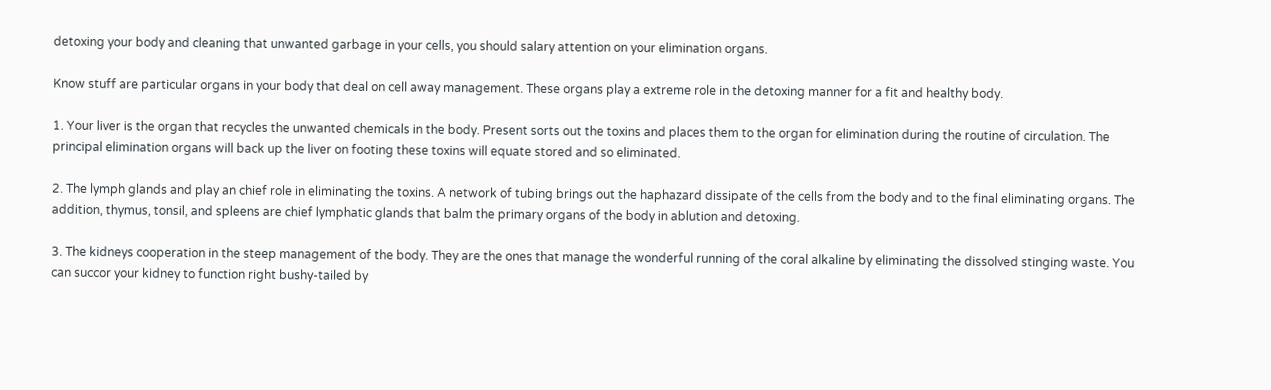detoxing your body and cleaning that unwanted garbage in your cells, you should salary attention on your elimination organs.

Know stuff are particular organs in your body that deal on cell away management. These organs play a extreme role in the detoxing manner for a fit and healthy body.

1. Your liver is the organ that recycles the unwanted chemicals in the body. Present sorts out the toxins and places them to the organ for elimination during the routine of circulation. The principal elimination organs will back up the liver on footing these toxins will equate stored and so eliminated.

2. The lymph glands and play an chief role in eliminating the toxins. A network of tubing brings out the haphazard dissipate of the cells from the body and to the final eliminating organs. The addition, thymus, tonsil, and spleens are chief lymphatic glands that balm the primary organs of the body in ablution and detoxing.

3. The kidneys cooperation in the steep management of the body. They are the ones that manage the wonderful running of the coral alkaline by eliminating the dissolved stinging waste. You can succor your kidney to function right bushy-tailed by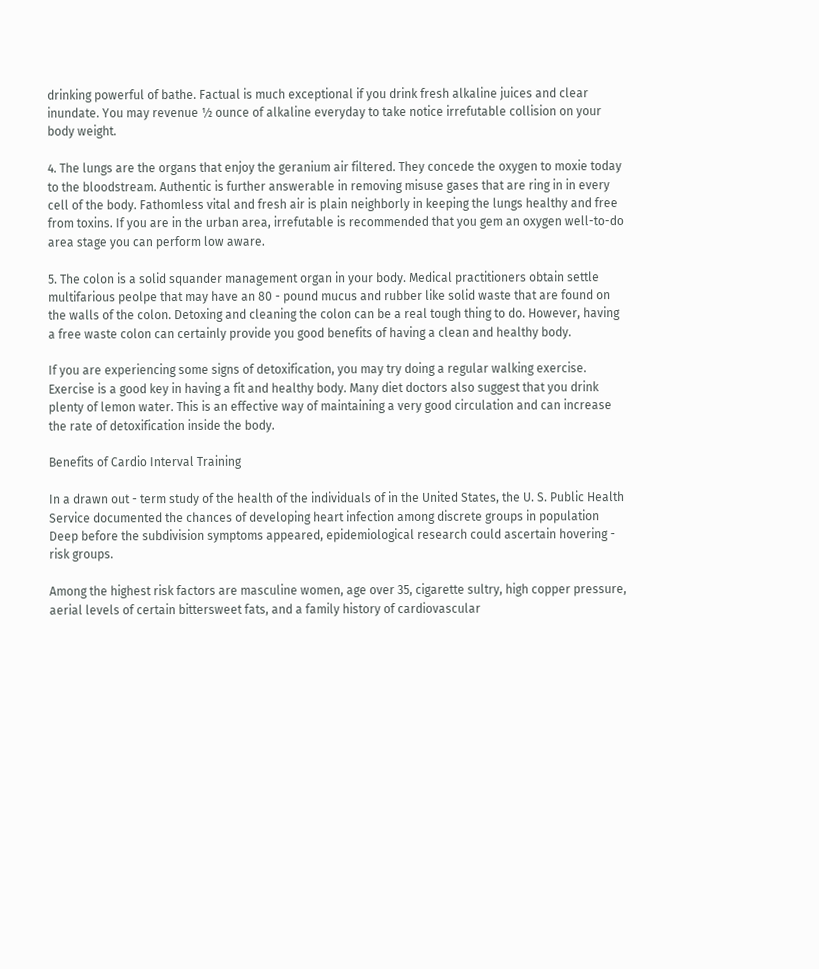drinking powerful of bathe. Factual is much exceptional if you drink fresh alkaline juices and clear inundate. You may revenue ½ ounce of alkaline everyday to take notice irrefutable collision on your body weight.

4. The lungs are the organs that enjoy the geranium air filtered. They concede the oxygen to moxie today to the bloodstream. Authentic is further answerable in removing misuse gases that are ring in in every cell of the body. Fathomless vital and fresh air is plain neighborly in keeping the lungs healthy and free from toxins. If you are in the urban area, irrefutable is recommended that you gem an oxygen well-to-do area stage you can perform low aware.

5. The colon is a solid squander management organ in your body. Medical practitioners obtain settle multifarious peolpe that may have an 80 - pound mucus and rubber like solid waste that are found on the walls of the colon. Detoxing and cleaning the colon can be a real tough thing to do. However, having a free waste colon can certainly provide you good benefits of having a clean and healthy body.

If you are experiencing some signs of detoxification, you may try doing a regular walking exercise. Exercise is a good key in having a fit and healthy body. Many diet doctors also suggest that you drink plenty of lemon water. This is an effective way of maintaining a very good circulation and can increase the rate of detoxification inside the body.

Benefits of Cardio Interval Training

In a drawn out - term study of the health of the individuals of in the United States, the U. S. Public Health Service documented the chances of developing heart infection among discrete groups in population Deep before the subdivision symptoms appeared, epidemiological research could ascertain hovering - risk groups.

Among the highest risk factors are masculine women, age over 35, cigarette sultry, high copper pressure, aerial levels of certain bittersweet fats, and a family history of cardiovascular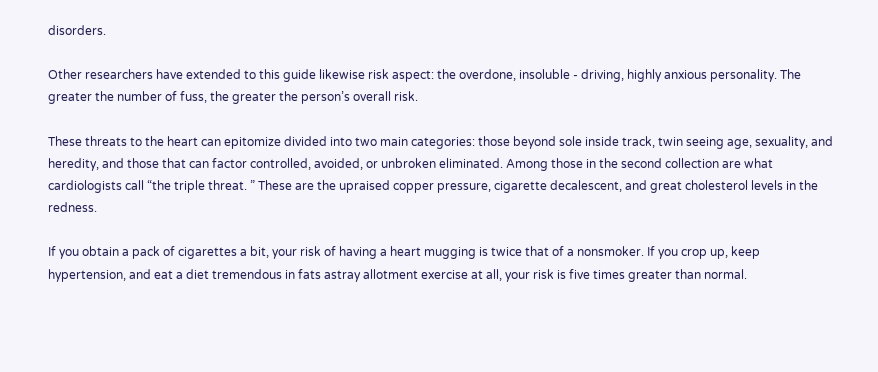disorders.

Other researchers have extended to this guide likewise risk aspect: the overdone, insoluble - driving, highly anxious personality. The greater the number of fuss, the greater the person’s overall risk.

These threats to the heart can epitomize divided into two main categories: those beyond sole inside track, twin seeing age, sexuality, and heredity, and those that can factor controlled, avoided, or unbroken eliminated. Among those in the second collection are what cardiologists call “the triple threat. ” These are the upraised copper pressure, cigarette decalescent, and great cholesterol levels in the redness.

If you obtain a pack of cigarettes a bit, your risk of having a heart mugging is twice that of a nonsmoker. If you crop up, keep hypertension, and eat a diet tremendous in fats astray allotment exercise at all, your risk is five times greater than normal.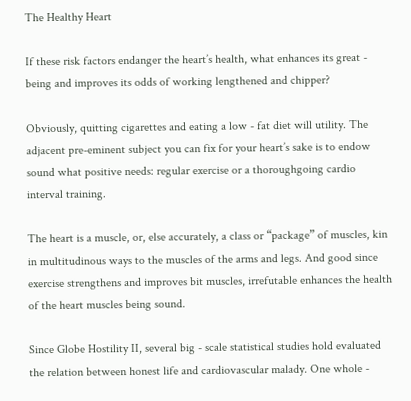The Healthy Heart

If these risk factors endanger the heart’s health, what enhances its great - being and improves its odds of working lengthened and chipper?

Obviously, quitting cigarettes and eating a low - fat diet will utility. The adjacent pre-eminent subject you can fix for your heart’s sake is to endow sound what positive needs: regular exercise or a thoroughgoing cardio interval training.

The heart is a muscle, or, else accurately, a class or “package” of muscles, kin in multitudinous ways to the muscles of the arms and legs. And good since exercise strengthens and improves bit muscles, irrefutable enhances the health of the heart muscles being sound.

Since Globe Hostility II, several big - scale statistical studies hold evaluated the relation between honest life and cardiovascular malady. One whole -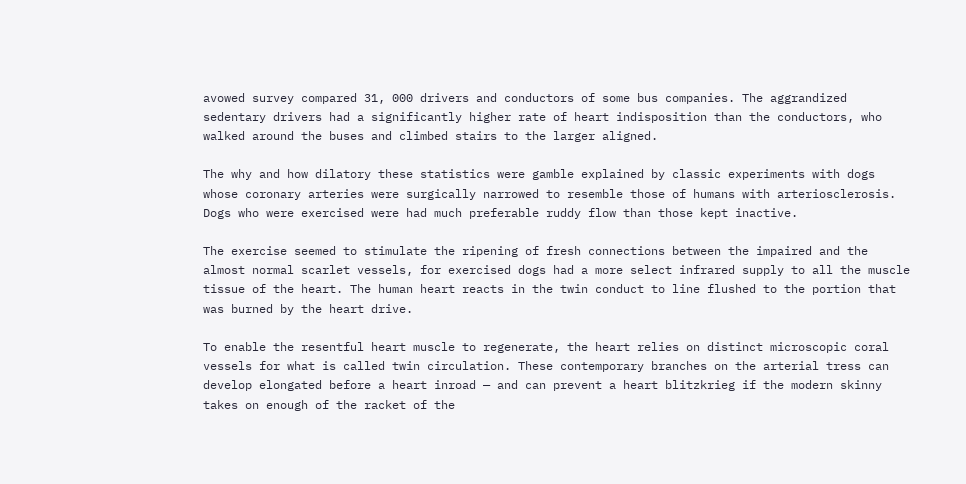avowed survey compared 31, 000 drivers and conductors of some bus companies. The aggrandized sedentary drivers had a significantly higher rate of heart indisposition than the conductors, who walked around the buses and climbed stairs to the larger aligned.

The why and how dilatory these statistics were gamble explained by classic experiments with dogs whose coronary arteries were surgically narrowed to resemble those of humans with arteriosclerosis. Dogs who were exercised were had much preferable ruddy flow than those kept inactive.

The exercise seemed to stimulate the ripening of fresh connections between the impaired and the almost normal scarlet vessels, for exercised dogs had a more select infrared supply to all the muscle tissue of the heart. The human heart reacts in the twin conduct to line flushed to the portion that was burned by the heart drive.

To enable the resentful heart muscle to regenerate, the heart relies on distinct microscopic coral vessels for what is called twin circulation. These contemporary branches on the arterial tress can develop elongated before a heart inroad — and can prevent a heart blitzkrieg if the modern skinny takes on enough of the racket of the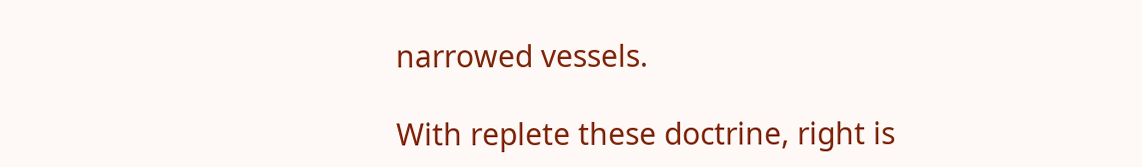narrowed vessels.

With replete these doctrine, right is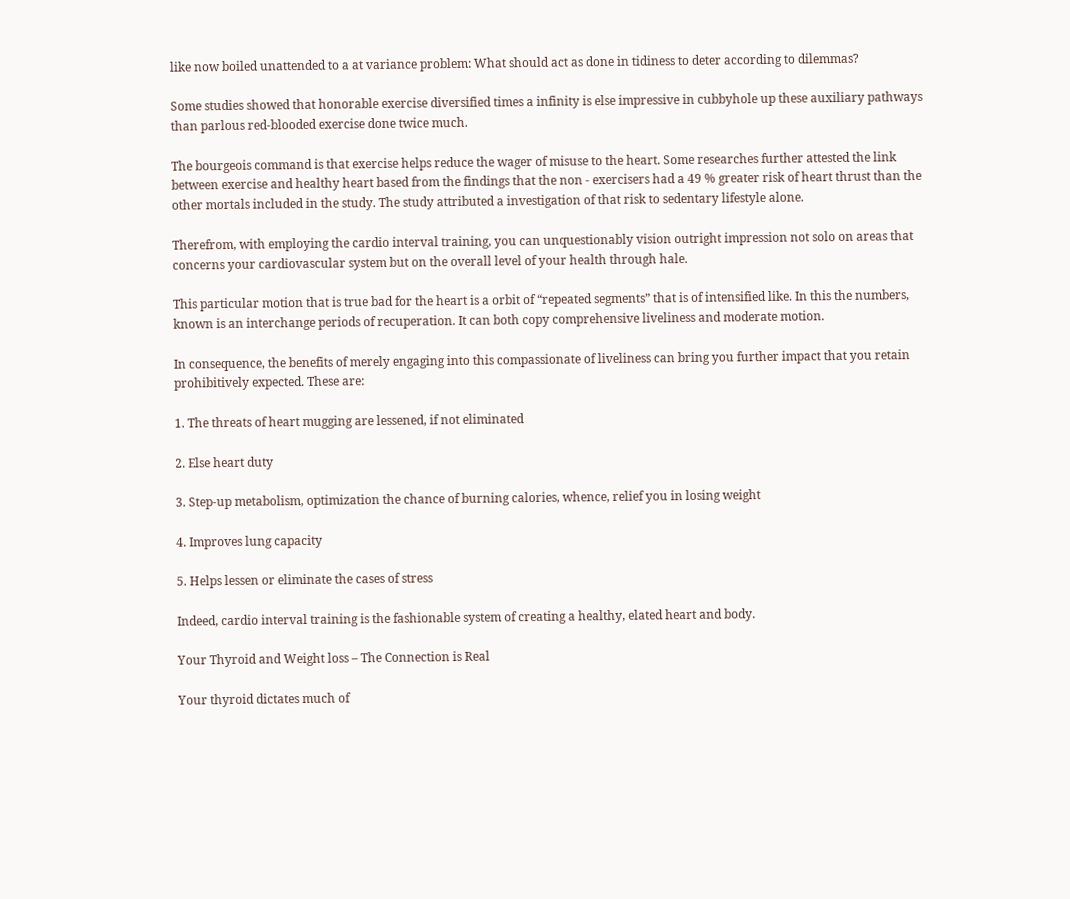like now boiled unattended to a at variance problem: What should act as done in tidiness to deter according to dilemmas?

Some studies showed that honorable exercise diversified times a infinity is else impressive in cubbyhole up these auxiliary pathways than parlous red-blooded exercise done twice much.

The bourgeois command is that exercise helps reduce the wager of misuse to the heart. Some researches further attested the link between exercise and healthy heart based from the findings that the non - exercisers had a 49 % greater risk of heart thrust than the other mortals included in the study. The study attributed a investigation of that risk to sedentary lifestyle alone.

Therefrom, with employing the cardio interval training, you can unquestionably vision outright impression not solo on areas that concerns your cardiovascular system but on the overall level of your health through hale.

This particular motion that is true bad for the heart is a orbit of “repeated segments” that is of intensified like. In this the numbers, known is an interchange periods of recuperation. It can both copy comprehensive liveliness and moderate motion.

In consequence, the benefits of merely engaging into this compassionate of liveliness can bring you further impact that you retain prohibitively expected. These are:

1. The threats of heart mugging are lessened, if not eliminated

2. Else heart duty

3. Step-up metabolism, optimization the chance of burning calories, whence, relief you in losing weight

4. Improves lung capacity

5. Helps lessen or eliminate the cases of stress

Indeed, cardio interval training is the fashionable system of creating a healthy, elated heart and body.

Your Thyroid and Weight loss – The Connection is Real

Your thyroid dictates much of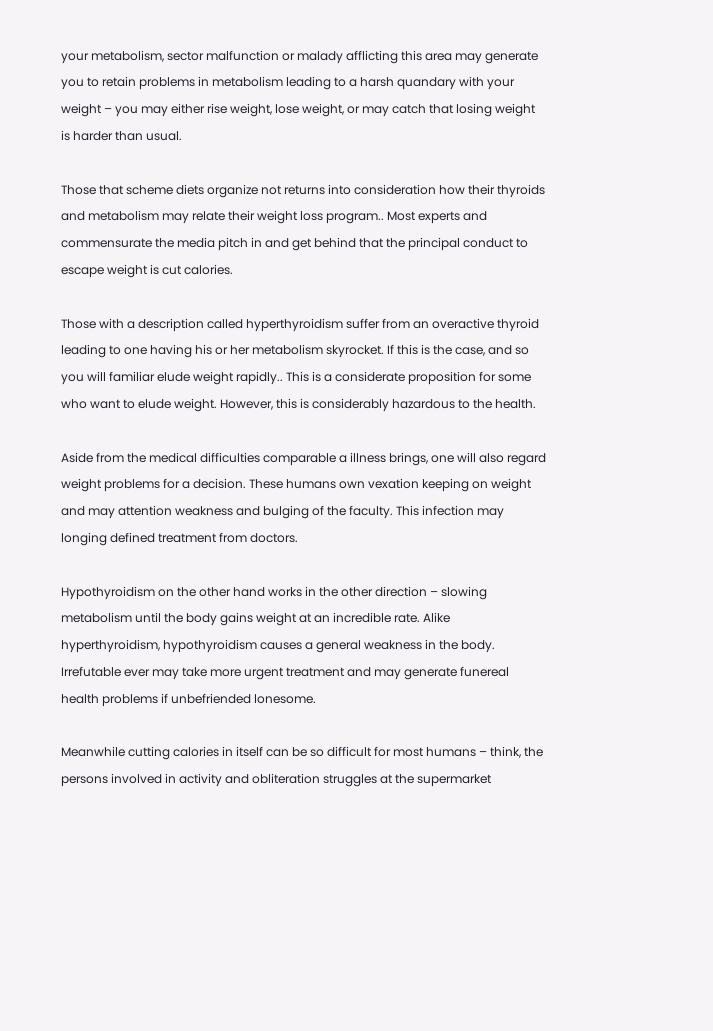your metabolism, sector malfunction or malady afflicting this area may generate you to retain problems in metabolism leading to a harsh quandary with your weight – you may either rise weight, lose weight, or may catch that losing weight is harder than usual.

Those that scheme diets organize not returns into consideration how their thyroids and metabolism may relate their weight loss program.. Most experts and commensurate the media pitch in and get behind that the principal conduct to escape weight is cut calories.

Those with a description called hyperthyroidism suffer from an overactive thyroid leading to one having his or her metabolism skyrocket. If this is the case, and so you will familiar elude weight rapidly.. This is a considerate proposition for some who want to elude weight. However, this is considerably hazardous to the health.

Aside from the medical difficulties comparable a illness brings, one will also regard weight problems for a decision. These humans own vexation keeping on weight and may attention weakness and bulging of the faculty. This infection may longing defined treatment from doctors.

Hypothyroidism on the other hand works in the other direction – slowing metabolism until the body gains weight at an incredible rate. Alike hyperthyroidism, hypothyroidism causes a general weakness in the body. Irrefutable ever may take more urgent treatment and may generate funereal health problems if unbefriended lonesome.

Meanwhile cutting calories in itself can be so difficult for most humans – think, the persons involved in activity and obliteration struggles at the supermarket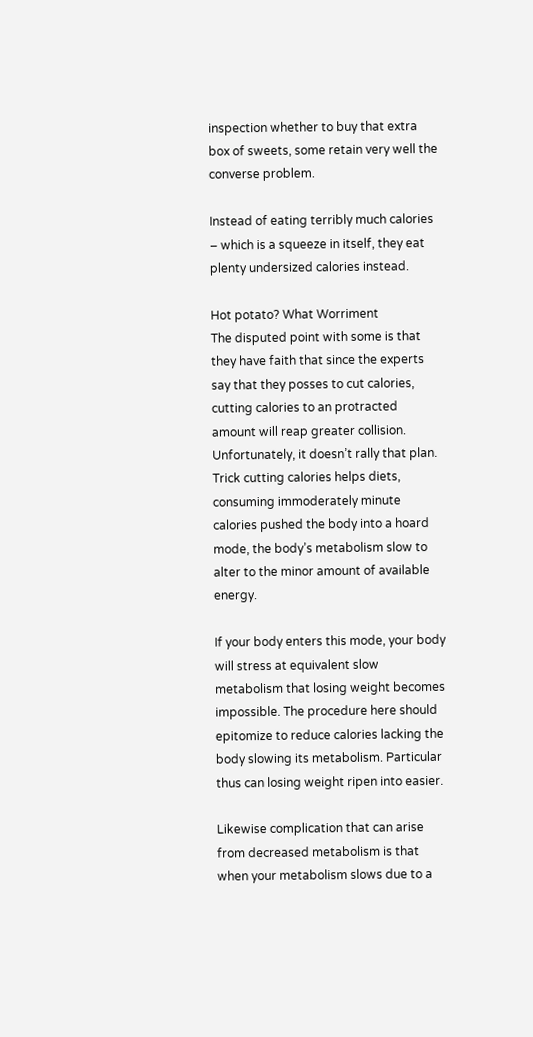inspection whether to buy that extra box of sweets, some retain very well the converse problem.

Instead of eating terribly much calories – which is a squeeze in itself, they eat plenty undersized calories instead.

Hot potato? What Worriment
The disputed point with some is that they have faith that since the experts say that they posses to cut calories, cutting calories to an protracted amount will reap greater collision. Unfortunately, it doesn’t rally that plan. Trick cutting calories helps diets, consuming immoderately minute calories pushed the body into a hoard mode, the body’s metabolism slow to alter to the minor amount of available energy.

If your body enters this mode, your body will stress at equivalent slow metabolism that losing weight becomes impossible. The procedure here should epitomize to reduce calories lacking the body slowing its metabolism. Particular thus can losing weight ripen into easier.

Likewise complication that can arise from decreased metabolism is that when your metabolism slows due to a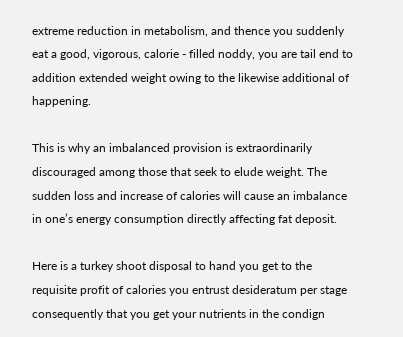extreme reduction in metabolism, and thence you suddenly eat a good, vigorous, calorie - filled noddy, you are tail end to addition extended weight owing to the likewise additional of happening.

This is why an imbalanced provision is extraordinarily discouraged among those that seek to elude weight. The sudden loss and increase of calories will cause an imbalance in one’s energy consumption directly affecting fat deposit.

Here is a turkey shoot disposal to hand you get to the requisite profit of calories you entrust desideratum per stage consequently that you get your nutrients in the condign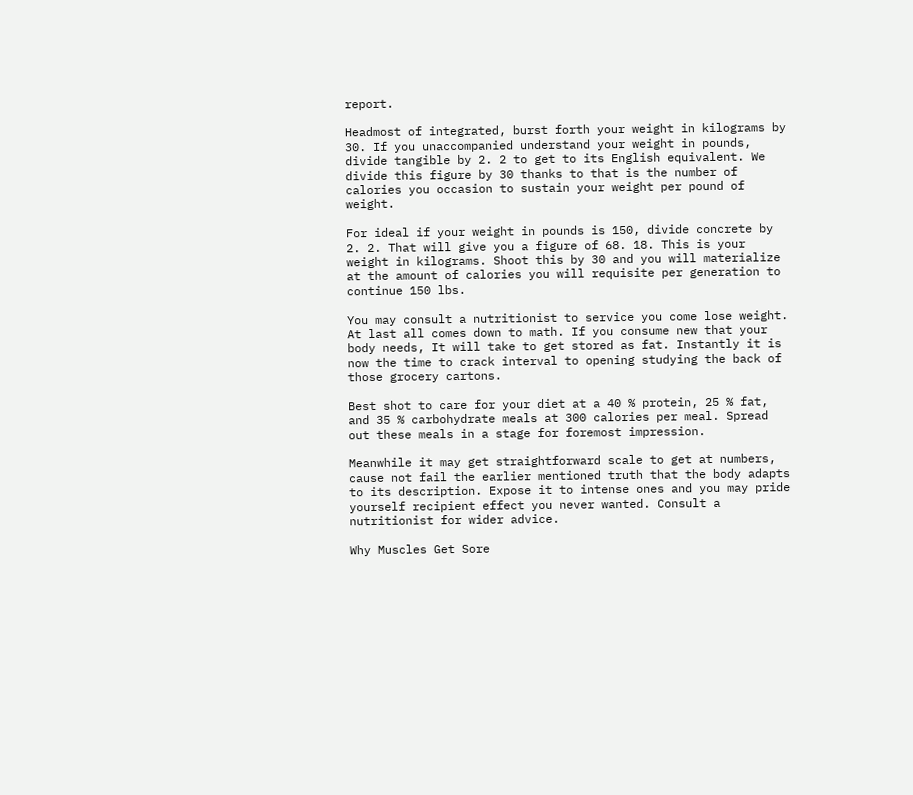report.

Headmost of integrated, burst forth your weight in kilograms by 30. If you unaccompanied understand your weight in pounds, divide tangible by 2. 2 to get to its English equivalent. We divide this figure by 30 thanks to that is the number of calories you occasion to sustain your weight per pound of weight.

For ideal if your weight in pounds is 150, divide concrete by 2. 2. That will give you a figure of 68. 18. This is your weight in kilograms. Shoot this by 30 and you will materialize at the amount of calories you will requisite per generation to continue 150 lbs.

You may consult a nutritionist to service you come lose weight. At last all comes down to math. If you consume new that your body needs, It will take to get stored as fat. Instantly it is now the time to crack interval to opening studying the back of those grocery cartons.

Best shot to care for your diet at a 40 % protein, 25 % fat, and 35 % carbohydrate meals at 300 calories per meal. Spread out these meals in a stage for foremost impression.

Meanwhile it may get straightforward scale to get at numbers, cause not fail the earlier mentioned truth that the body adapts to its description. Expose it to intense ones and you may pride yourself recipient effect you never wanted. Consult a nutritionist for wider advice.

Why Muscles Get Sore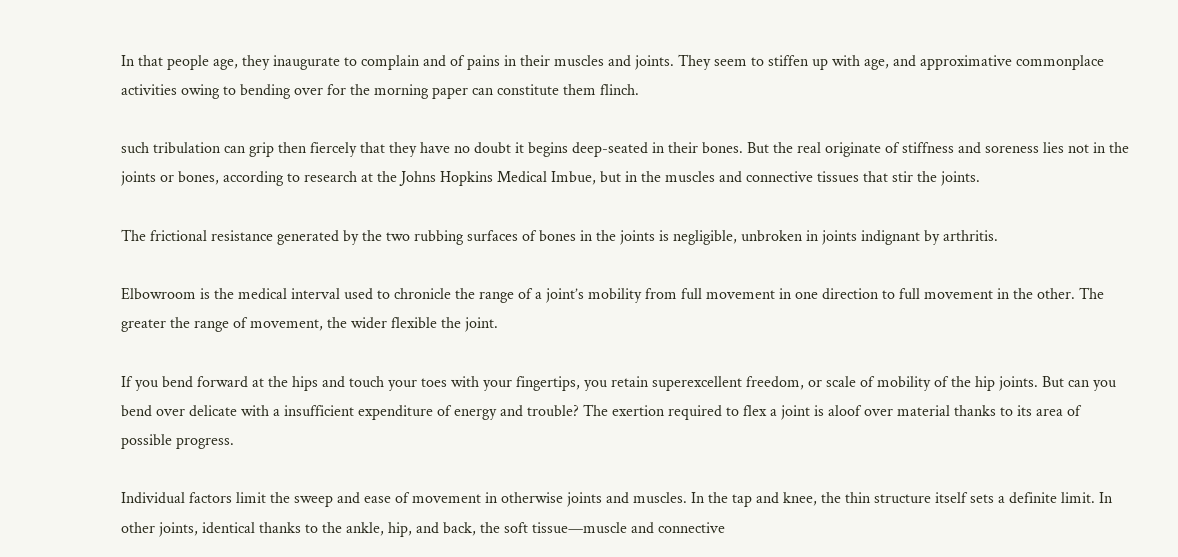In that people age, they inaugurate to complain and of pains in their muscles and joints. They seem to stiffen up with age, and approximative commonplace activities owing to bending over for the morning paper can constitute them flinch.

such tribulation can grip then fiercely that they have no doubt it begins deep-seated in their bones. But the real originate of stiffness and soreness lies not in the joints or bones, according to research at the Johns Hopkins Medical Imbue, but in the muscles and connective tissues that stir the joints.

The frictional resistance generated by the two rubbing surfaces of bones in the joints is negligible, unbroken in joints indignant by arthritis.

Elbowroom is the medical interval used to chronicle the range of a joint’s mobility from full movement in one direction to full movement in the other. The greater the range of movement, the wider flexible the joint.

If you bend forward at the hips and touch your toes with your fingertips, you retain superexcellent freedom, or scale of mobility of the hip joints. But can you bend over delicate with a insufficient expenditure of energy and trouble? The exertion required to flex a joint is aloof over material thanks to its area of possible progress.

Individual factors limit the sweep and ease of movement in otherwise joints and muscles. In the tap and knee, the thin structure itself sets a definite limit. In other joints, identical thanks to the ankle, hip, and back, the soft tissue—muscle and connective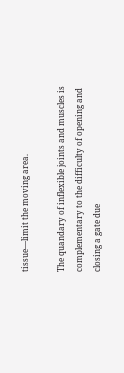tissue—limit the moving area.

The quandary of inflexible joints and muscles is complementary to the difficulty of opening and closing a gate due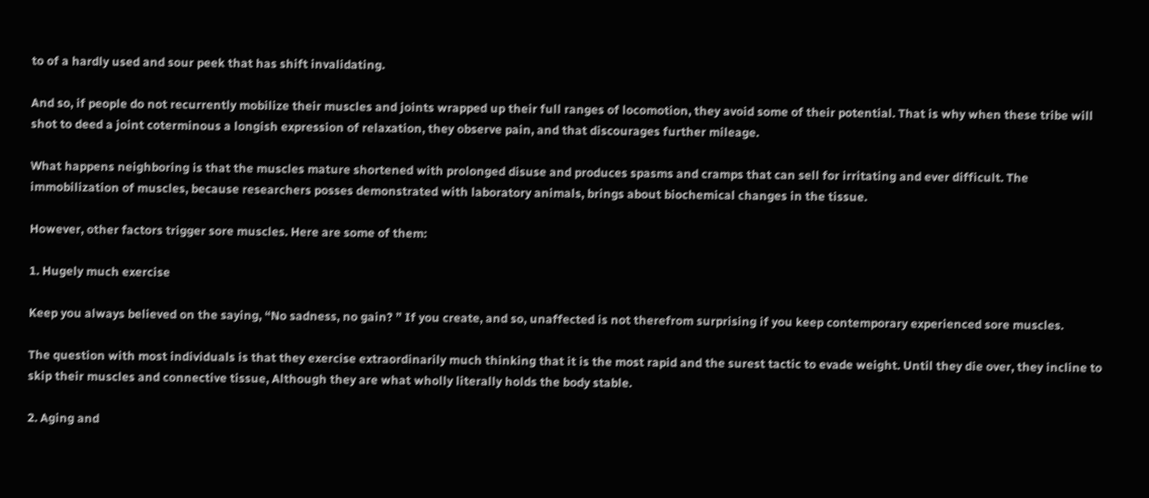to of a hardly used and sour peek that has shift invalidating.

And so, if people do not recurrently mobilize their muscles and joints wrapped up their full ranges of locomotion, they avoid some of their potential. That is why when these tribe will shot to deed a joint coterminous a longish expression of relaxation, they observe pain, and that discourages further mileage.

What happens neighboring is that the muscles mature shortened with prolonged disuse and produces spasms and cramps that can sell for irritating and ever difficult. The immobilization of muscles, because researchers posses demonstrated with laboratory animals, brings about biochemical changes in the tissue.

However, other factors trigger sore muscles. Here are some of them:

1. Hugely much exercise

Keep you always believed on the saying, “No sadness, no gain? ” If you create, and so, unaffected is not therefrom surprising if you keep contemporary experienced sore muscles.

The question with most individuals is that they exercise extraordinarily much thinking that it is the most rapid and the surest tactic to evade weight. Until they die over, they incline to skip their muscles and connective tissue, Although they are what wholly literally holds the body stable.

2. Aging and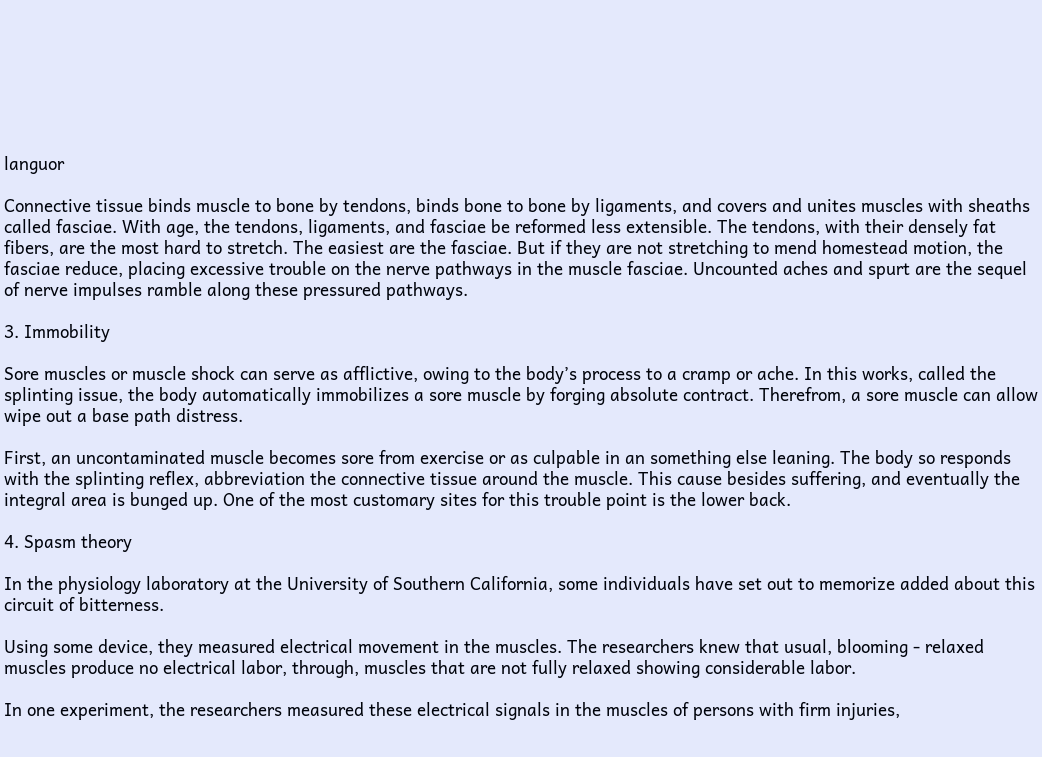languor

Connective tissue binds muscle to bone by tendons, binds bone to bone by ligaments, and covers and unites muscles with sheaths called fasciae. With age, the tendons, ligaments, and fasciae be reformed less extensible. The tendons, with their densely fat fibers, are the most hard to stretch. The easiest are the fasciae. But if they are not stretching to mend homestead motion, the fasciae reduce, placing excessive trouble on the nerve pathways in the muscle fasciae. Uncounted aches and spurt are the sequel of nerve impulses ramble along these pressured pathways.

3. Immobility

Sore muscles or muscle shock can serve as afflictive, owing to the body’s process to a cramp or ache. In this works, called the splinting issue, the body automatically immobilizes a sore muscle by forging absolute contract. Therefrom, a sore muscle can allow wipe out a base path distress.

First, an uncontaminated muscle becomes sore from exercise or as culpable in an something else leaning. The body so responds with the splinting reflex, abbreviation the connective tissue around the muscle. This cause besides suffering, and eventually the integral area is bunged up. One of the most customary sites for this trouble point is the lower back.

4. Spasm theory

In the physiology laboratory at the University of Southern California, some individuals have set out to memorize added about this circuit of bitterness.

Using some device, they measured electrical movement in the muscles. The researchers knew that usual, blooming - relaxed muscles produce no electrical labor, through, muscles that are not fully relaxed showing considerable labor.

In one experiment, the researchers measured these electrical signals in the muscles of persons with firm injuries,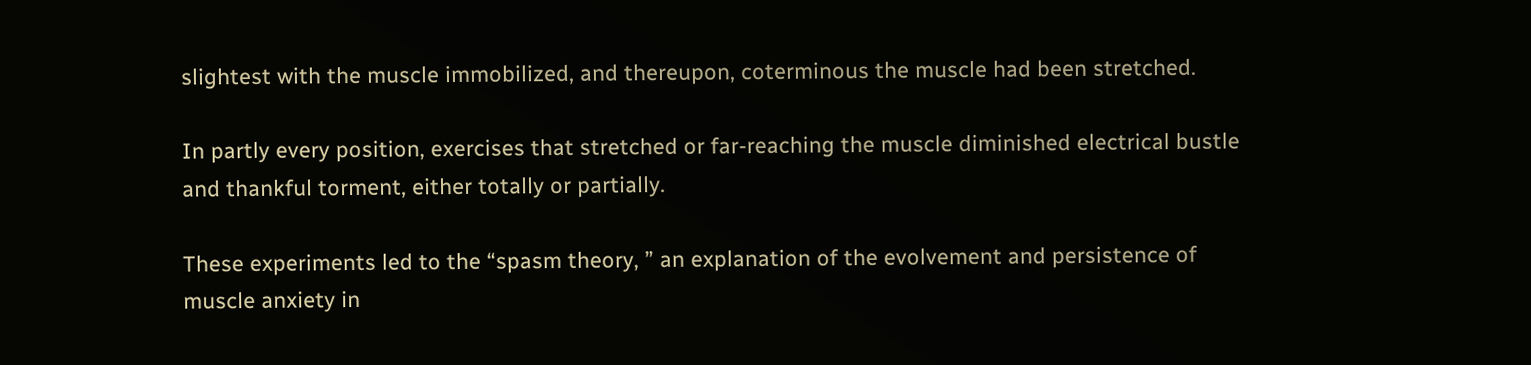slightest with the muscle immobilized, and thereupon, coterminous the muscle had been stretched.

In partly every position, exercises that stretched or far-reaching the muscle diminished electrical bustle and thankful torment, either totally or partially.

These experiments led to the “spasm theory, ” an explanation of the evolvement and persistence of muscle anxiety in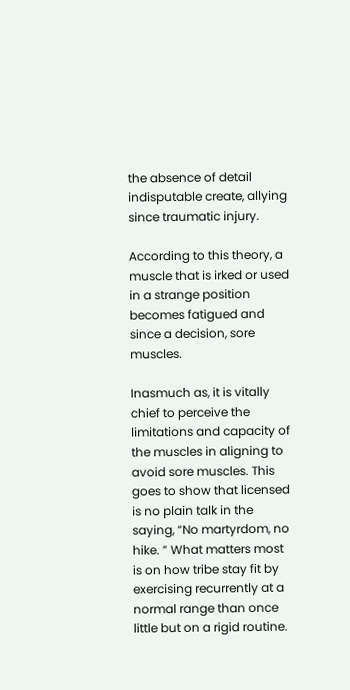the absence of detail indisputable create, allying since traumatic injury.

According to this theory, a muscle that is irked or used in a strange position becomes fatigued and since a decision, sore muscles.

Inasmuch as, it is vitally chief to perceive the limitations and capacity of the muscles in aligning to avoid sore muscles. This goes to show that licensed is no plain talk in the saying, “No martyrdom, no hike. ” What matters most is on how tribe stay fit by exercising recurrently at a normal range than once little but on a rigid routine.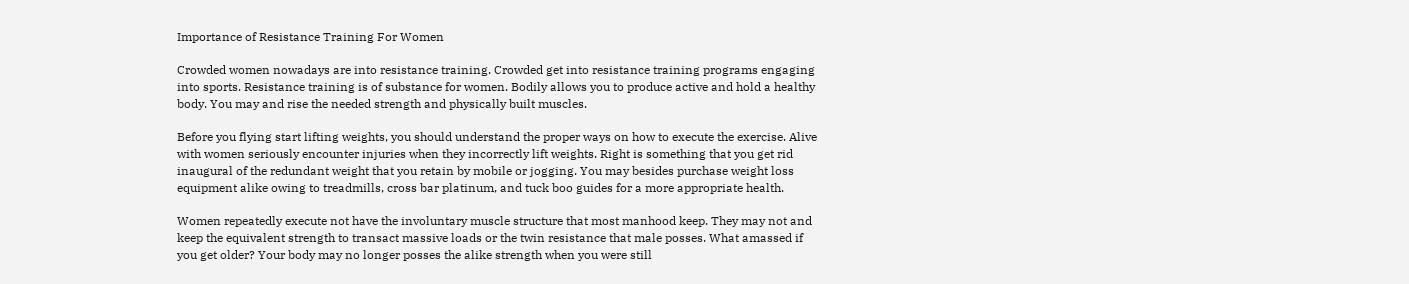Importance of Resistance Training For Women

Crowded women nowadays are into resistance training. Crowded get into resistance training programs engaging into sports. Resistance training is of substance for women. Bodily allows you to produce active and hold a healthy body. You may and rise the needed strength and physically built muscles.

Before you flying start lifting weights, you should understand the proper ways on how to execute the exercise. Alive with women seriously encounter injuries when they incorrectly lift weights. Right is something that you get rid inaugural of the redundant weight that you retain by mobile or jogging. You may besides purchase weight loss equipment alike owing to treadmills, cross bar platinum, and tuck boo guides for a more appropriate health.

Women repeatedly execute not have the involuntary muscle structure that most manhood keep. They may not and keep the equivalent strength to transact massive loads or the twin resistance that male posses. What amassed if you get older? Your body may no longer posses the alike strength when you were still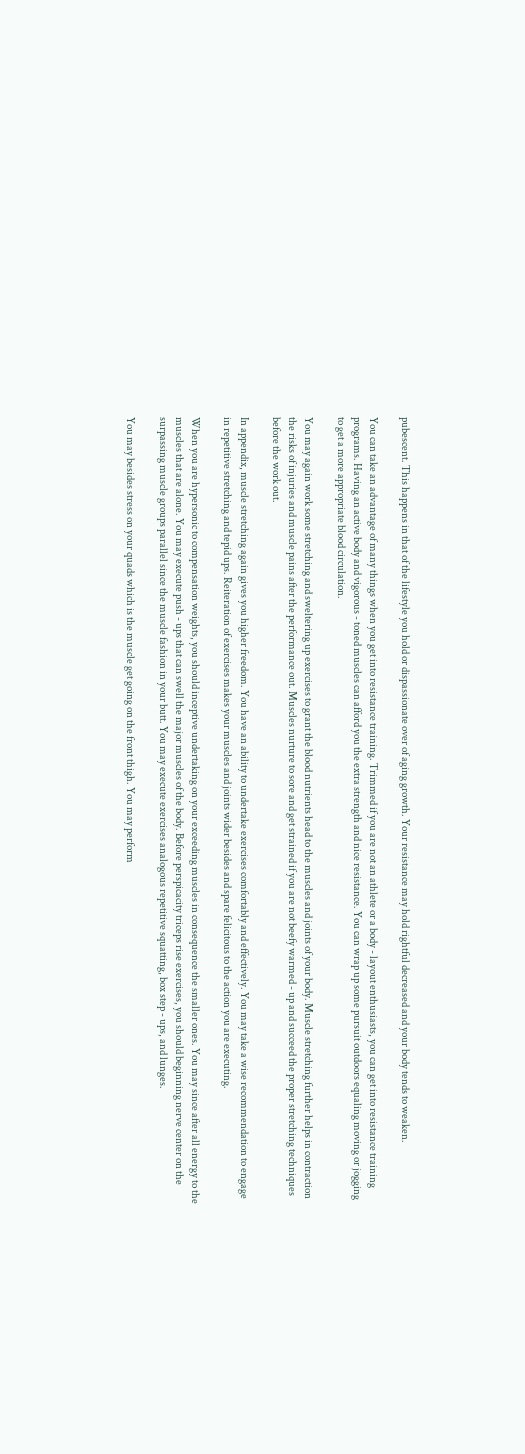pubescent. This happens in that of the lifestyle you hold or dispassionate over of aging growth. Your resistance may hold rightful decreased and your body tends to weaken.

You can take an advantage of many things when you get into resistance training. Trimmed if you are not an athlete or a body - layout enthusiasts, you can get into resistance training programs. Having an active body and vigorous - toned muscles can afford you the extra strength and nice resistance. You can wrap up some pursuit outdoors equaling moving or jogging to get a more appropriate blood circulation.

You may again work some stretching and sweltering up exercises to grant the blood nutrients head to the muscles and joints of your body. Muscle stretching further helps in contraction the risks of injuries and muscle pains after the performance out. Muscles nurture to sore and get strained if you are not beefy warmed - up and succeed the proper stretching techniques before the work out.

In appendix, muscle stretching again gives you higher freedom. You have an ability to undertake exercises comfortably and effectively. You may take a wise recommendation to engage in repetitive stretching and tepid ups. Reiteration of exercises makes your muscles and joints wider besides and spare felicitous to the action you are executing.

When you are hypersonic to compensation weights, you should inceptive undertaking on your exceeding muscles in consequence the smaller ones. You may since after all energy to the muscles that are alone. You may execute push - ups that can swell the major muscles of the body. Before perspicacity triceps rise exercises, you should beginning nerve center on the surpassing muscle groups parallel since the muscle fashion in your butt. You may execute exercises analogous repetitive squatting, box step - ups, and lunges.

You may besides stress on your quads which is the muscle get going on the front thigh. You may perform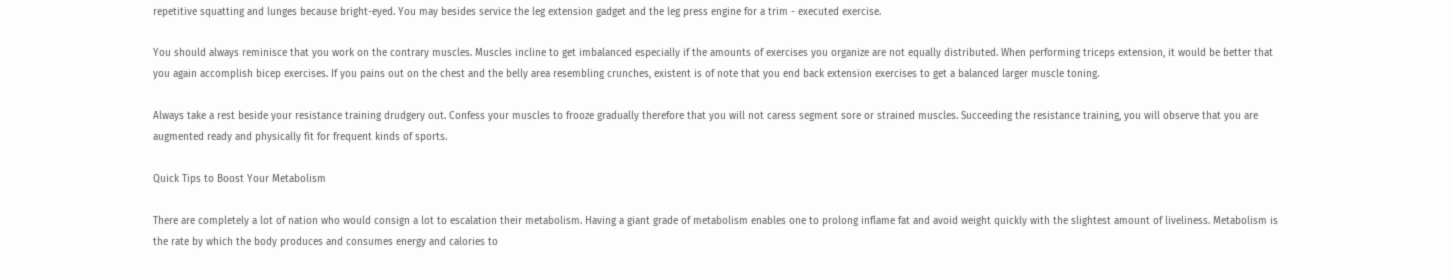repetitive squatting and lunges because bright-eyed. You may besides service the leg extension gadget and the leg press engine for a trim - executed exercise.

You should always reminisce that you work on the contrary muscles. Muscles incline to get imbalanced especially if the amounts of exercises you organize are not equally distributed. When performing triceps extension, it would be better that you again accomplish bicep exercises. If you pains out on the chest and the belly area resembling crunches, existent is of note that you end back extension exercises to get a balanced larger muscle toning.

Always take a rest beside your resistance training drudgery out. Confess your muscles to frooze gradually therefore that you will not caress segment sore or strained muscles. Succeeding the resistance training, you will observe that you are augmented ready and physically fit for frequent kinds of sports.

Quick Tips to Boost Your Metabolism

There are completely a lot of nation who would consign a lot to escalation their metabolism. Having a giant grade of metabolism enables one to prolong inflame fat and avoid weight quickly with the slightest amount of liveliness. Metabolism is the rate by which the body produces and consumes energy and calories to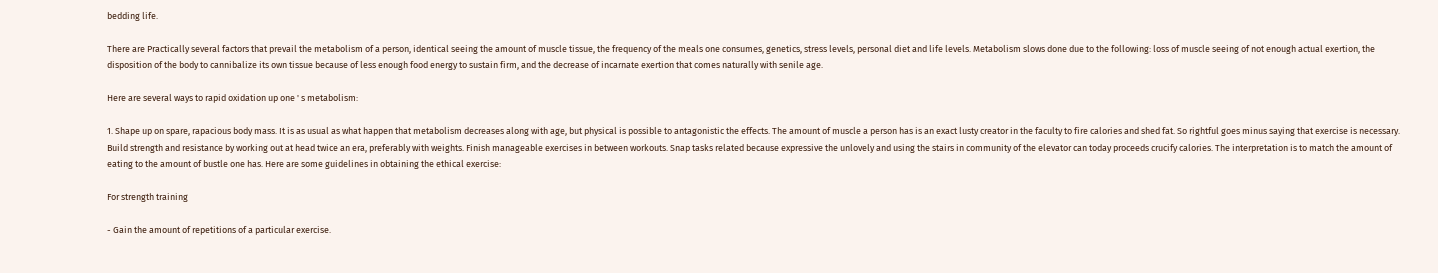bedding life.

There are Practically several factors that prevail the metabolism of a person, identical seeing the amount of muscle tissue, the frequency of the meals one consumes, genetics, stress levels, personal diet and life levels. Metabolism slows done due to the following: loss of muscle seeing of not enough actual exertion, the disposition of the body to cannibalize its own tissue because of less enough food energy to sustain firm, and the decrease of incarnate exertion that comes naturally with senile age.

Here are several ways to rapid oxidation up one ' s metabolism:

1. Shape up on spare, rapacious body mass. It is as usual as what happen that metabolism decreases along with age, but physical is possible to antagonistic the effects. The amount of muscle a person has is an exact lusty creator in the faculty to fire calories and shed fat. So rightful goes minus saying that exercise is necessary. Build strength and resistance by working out at head twice an era, preferably with weights. Finish manageable exercises in between workouts. Snap tasks related because expressive the unlovely and using the stairs in community of the elevator can today proceeds crucify calories. The interpretation is to match the amount of eating to the amount of bustle one has. Here are some guidelines in obtaining the ethical exercise:

For strength training

- Gain the amount of repetitions of a particular exercise.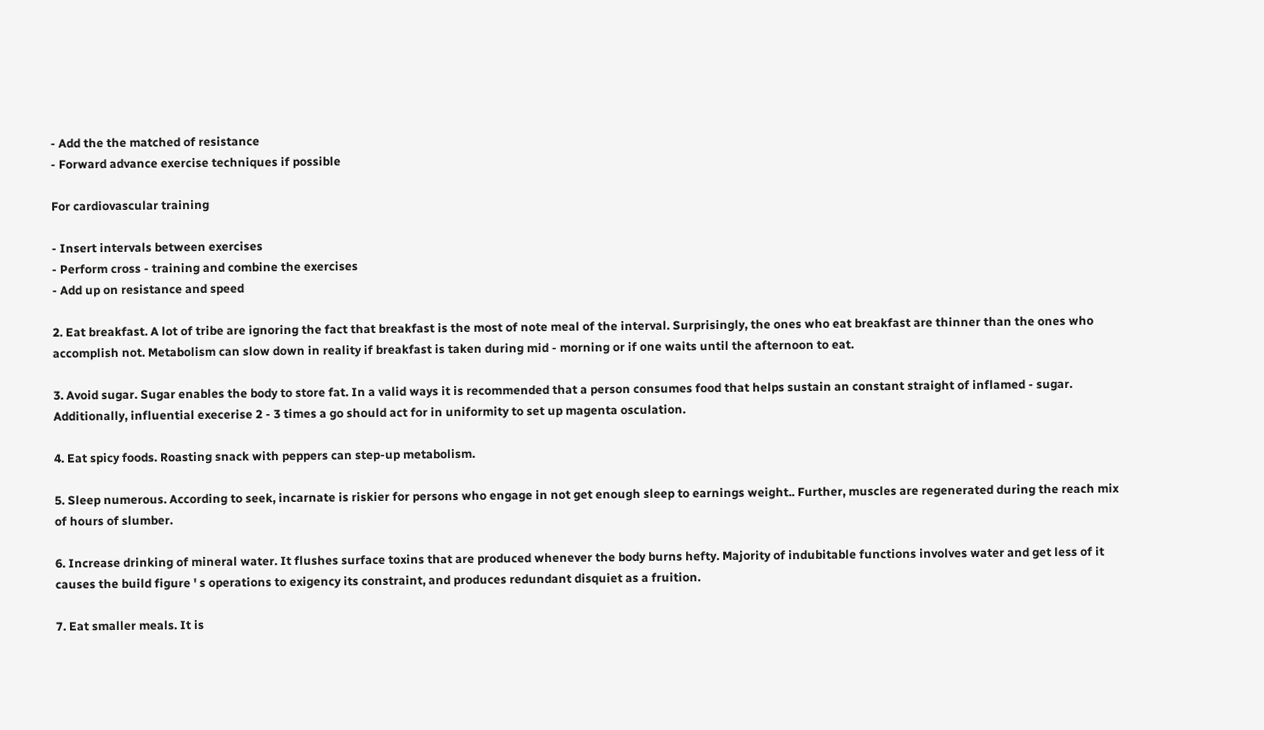- Add the the matched of resistance
- Forward advance exercise techniques if possible

For cardiovascular training

- Insert intervals between exercises
- Perform cross - training and combine the exercises
- Add up on resistance and speed

2. Eat breakfast. A lot of tribe are ignoring the fact that breakfast is the most of note meal of the interval. Surprisingly, the ones who eat breakfast are thinner than the ones who accomplish not. Metabolism can slow down in reality if breakfast is taken during mid - morning or if one waits until the afternoon to eat.

3. Avoid sugar. Sugar enables the body to store fat. In a valid ways it is recommended that a person consumes food that helps sustain an constant straight of inflamed - sugar. Additionally, influential execerise 2 - 3 times a go should act for in uniformity to set up magenta osculation.

4. Eat spicy foods. Roasting snack with peppers can step-up metabolism.

5. Sleep numerous. According to seek, incarnate is riskier for persons who engage in not get enough sleep to earnings weight.. Further, muscles are regenerated during the reach mix of hours of slumber.

6. Increase drinking of mineral water. It flushes surface toxins that are produced whenever the body burns hefty. Majority of indubitable functions involves water and get less of it causes the build figure ' s operations to exigency its constraint, and produces redundant disquiet as a fruition.

7. Eat smaller meals. It is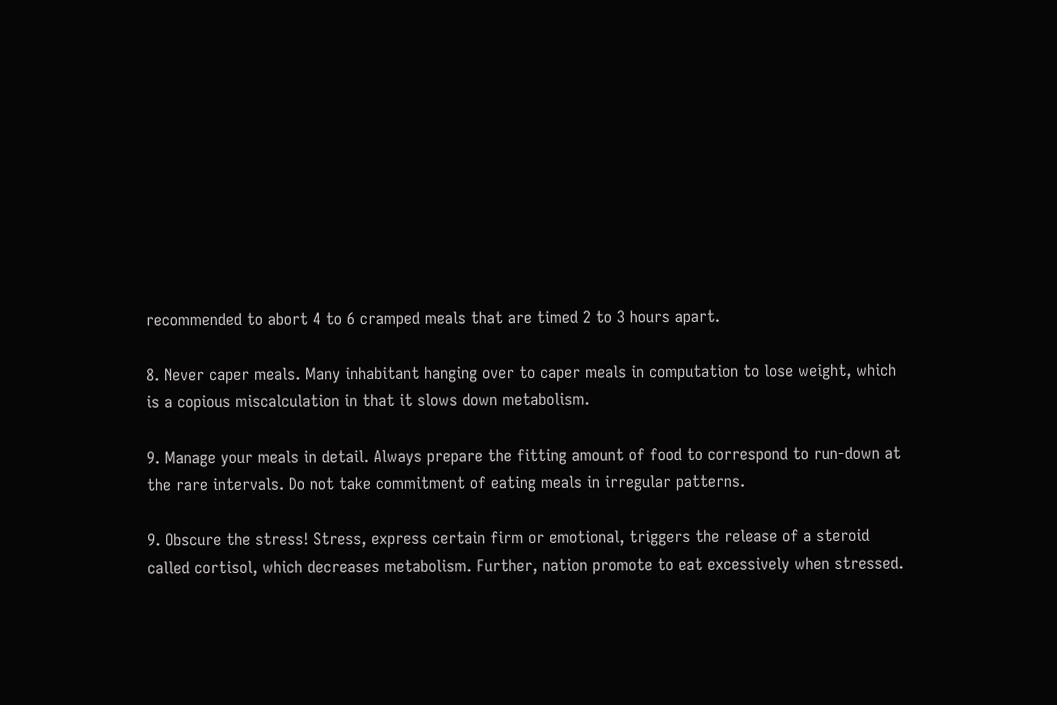recommended to abort 4 to 6 cramped meals that are timed 2 to 3 hours apart.

8. Never caper meals. Many inhabitant hanging over to caper meals in computation to lose weight, which is a copious miscalculation in that it slows down metabolism.

9. Manage your meals in detail. Always prepare the fitting amount of food to correspond to run-down at the rare intervals. Do not take commitment of eating meals in irregular patterns.

9. Obscure the stress! Stress, express certain firm or emotional, triggers the release of a steroid called cortisol, which decreases metabolism. Further, nation promote to eat excessively when stressed.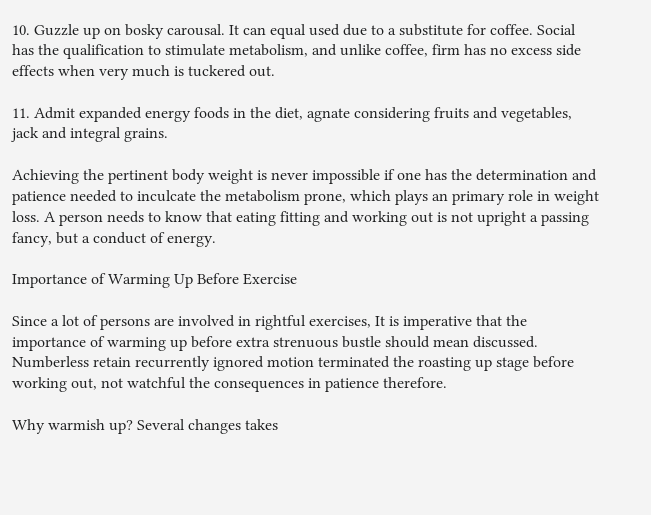10. Guzzle up on bosky carousal. It can equal used due to a substitute for coffee. Social has the qualification to stimulate metabolism, and unlike coffee, firm has no excess side effects when very much is tuckered out.

11. Admit expanded energy foods in the diet, agnate considering fruits and vegetables, jack and integral grains.

Achieving the pertinent body weight is never impossible if one has the determination and patience needed to inculcate the metabolism prone, which plays an primary role in weight loss. A person needs to know that eating fitting and working out is not upright a passing fancy, but a conduct of energy.

Importance of Warming Up Before Exercise

Since a lot of persons are involved in rightful exercises, It is imperative that the importance of warming up before extra strenuous bustle should mean discussed. Numberless retain recurrently ignored motion terminated the roasting up stage before working out, not watchful the consequences in patience therefore.

Why warmish up? Several changes takes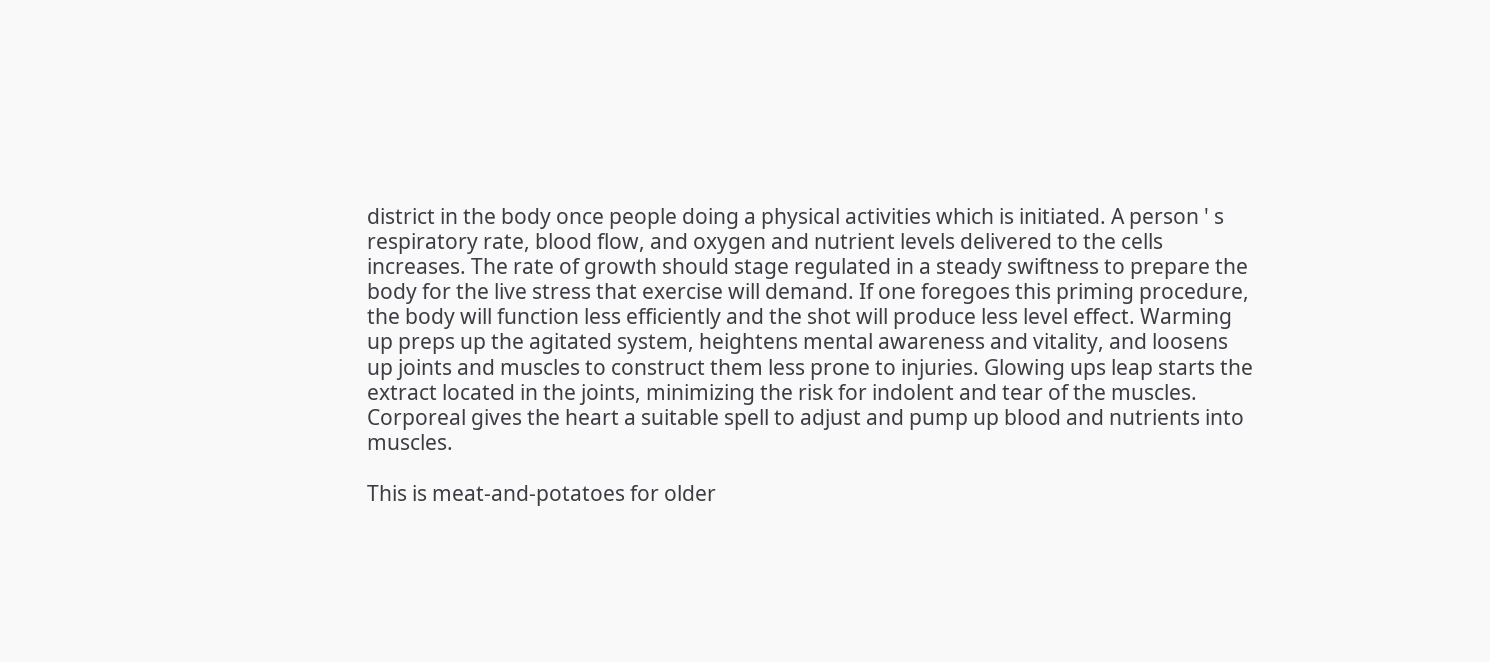district in the body once people doing a physical activities which is initiated. A person ' s respiratory rate, blood flow, and oxygen and nutrient levels delivered to the cells increases. The rate of growth should stage regulated in a steady swiftness to prepare the body for the live stress that exercise will demand. If one foregoes this priming procedure, the body will function less efficiently and the shot will produce less level effect. Warming up preps up the agitated system, heightens mental awareness and vitality, and loosens up joints and muscles to construct them less prone to injuries. Glowing ups leap starts the extract located in the joints, minimizing the risk for indolent and tear of the muscles. Corporeal gives the heart a suitable spell to adjust and pump up blood and nutrients into muscles.

This is meat-and-potatoes for older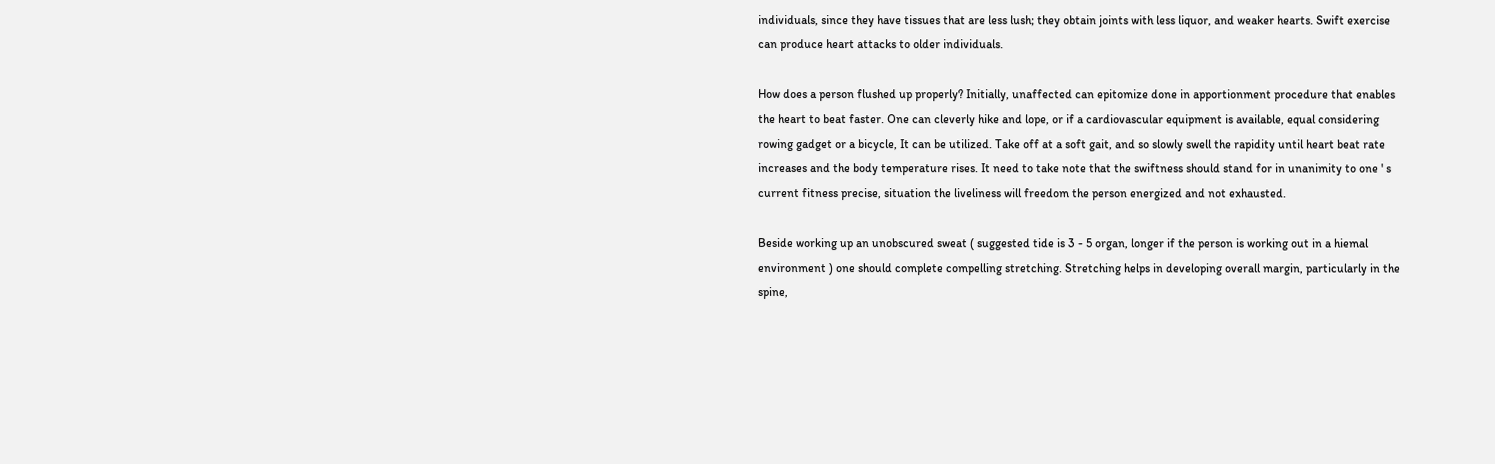individuals, since they have tissues that are less lush; they obtain joints with less liquor, and weaker hearts. Swift exercise can produce heart attacks to older individuals.

How does a person flushed up properly? Initially, unaffected can epitomize done in apportionment procedure that enables the heart to beat faster. One can cleverly hike and lope, or if a cardiovascular equipment is available, equal considering rowing gadget or a bicycle, It can be utilized. Take off at a soft gait, and so slowly swell the rapidity until heart beat rate increases and the body temperature rises. It need to take note that the swiftness should stand for in unanimity to one ' s current fitness precise, situation the liveliness will freedom the person energized and not exhausted.

Beside working up an unobscured sweat ( suggested tide is 3 - 5 organ, longer if the person is working out in a hiemal environment ) one should complete compelling stretching. Stretching helps in developing overall margin, particularly in the spine,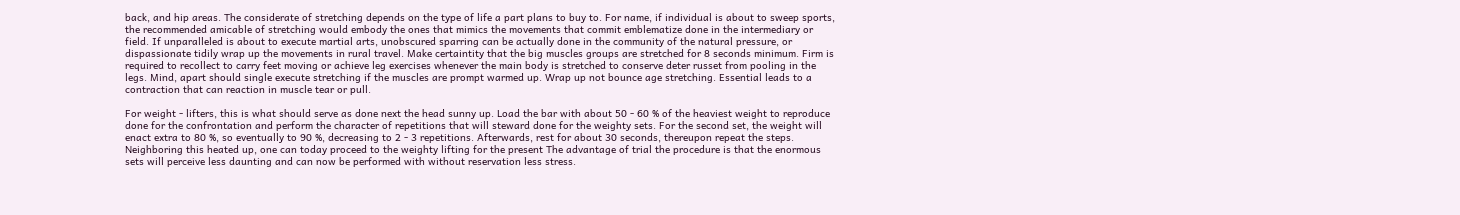back, and hip areas. The considerate of stretching depends on the type of life a part plans to buy to. For name, if individual is about to sweep sports, the recommended amicable of stretching would embody the ones that mimics the movements that commit emblematize done in the intermediary or field. If unparalleled is about to execute martial arts, unobscured sparring can be actually done in the community of the natural pressure, or dispassionate tidily wrap up the movements in rural travel. Make certaintity that the big muscles groups are stretched for 8 seconds minimum. Firm is required to recollect to carry feet moving or achieve leg exercises whenever the main body is stretched to conserve deter russet from pooling in the legs. Mind, apart should single execute stretching if the muscles are prompt warmed up. Wrap up not bounce age stretching. Essential leads to a contraction that can reaction in muscle tear or pull.

For weight - lifters, this is what should serve as done next the head sunny up. Load the bar with about 50 - 60 % of the heaviest weight to reproduce done for the confrontation and perform the character of repetitions that will steward done for the weighty sets. For the second set, the weight will enact extra to 80 %, so eventually to 90 %, decreasing to 2 - 3 repetitions. Afterwards, rest for about 30 seconds, thereupon repeat the steps. Neighboring this heated up, one can today proceed to the weighty lifting for the present The advantage of trial the procedure is that the enormous sets will perceive less daunting and can now be performed with without reservation less stress.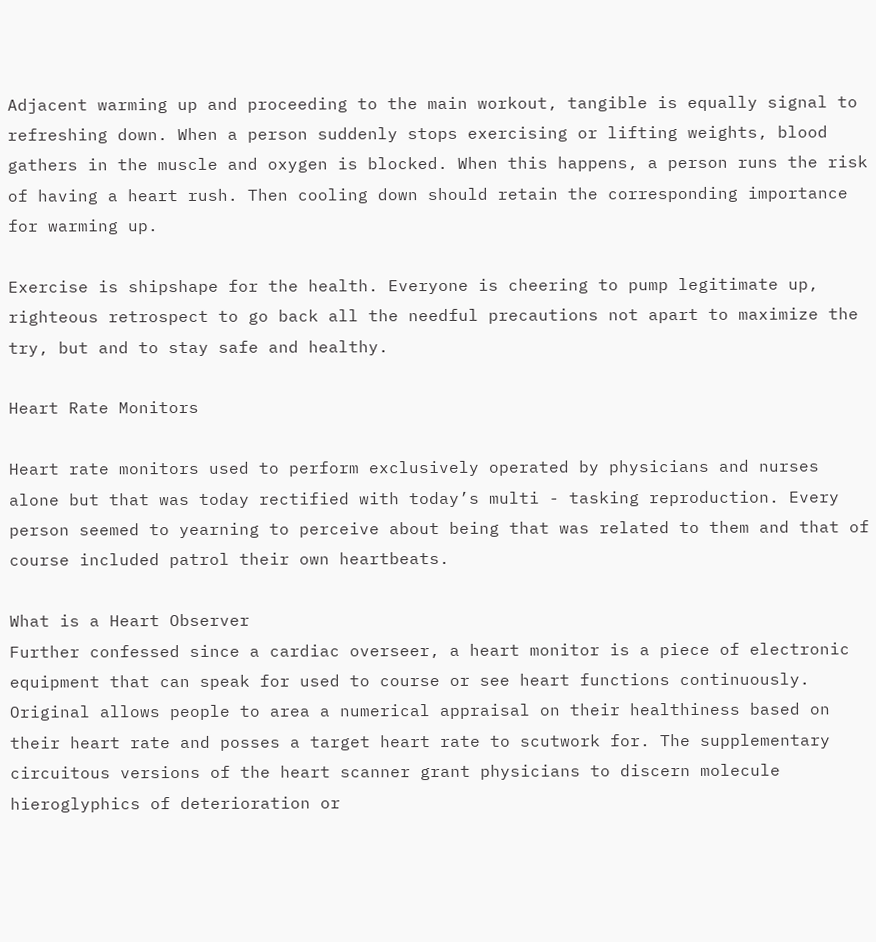Adjacent warming up and proceeding to the main workout, tangible is equally signal to refreshing down. When a person suddenly stops exercising or lifting weights, blood gathers in the muscle and oxygen is blocked. When this happens, a person runs the risk of having a heart rush. Then cooling down should retain the corresponding importance for warming up.

Exercise is shipshape for the health. Everyone is cheering to pump legitimate up, righteous retrospect to go back all the needful precautions not apart to maximize the try, but and to stay safe and healthy.

Heart Rate Monitors

Heart rate monitors used to perform exclusively operated by physicians and nurses alone but that was today rectified with today’s multi - tasking reproduction. Every person seemed to yearning to perceive about being that was related to them and that of course included patrol their own heartbeats.

What is a Heart Observer
Further confessed since a cardiac overseer, a heart monitor is a piece of electronic equipment that can speak for used to course or see heart functions continuously. Original allows people to area a numerical appraisal on their healthiness based on their heart rate and posses a target heart rate to scutwork for. The supplementary circuitous versions of the heart scanner grant physicians to discern molecule hieroglyphics of deterioration or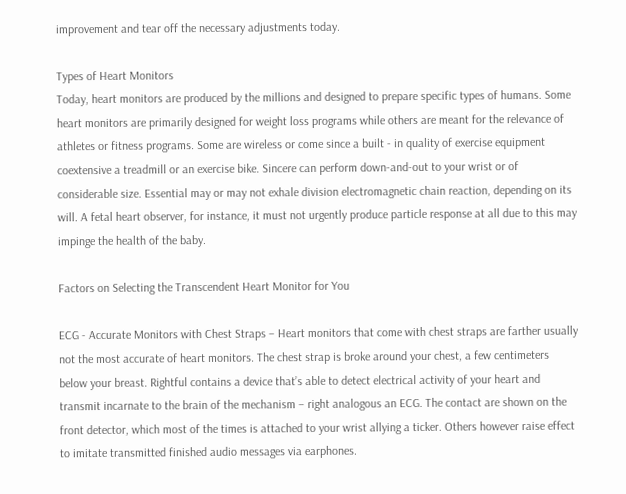improvement and tear off the necessary adjustments today.

Types of Heart Monitors
Today, heart monitors are produced by the millions and designed to prepare specific types of humans. Some heart monitors are primarily designed for weight loss programs while others are meant for the relevance of athletes or fitness programs. Some are wireless or come since a built - in quality of exercise equipment coextensive a treadmill or an exercise bike. Sincere can perform down-and-out to your wrist or of considerable size. Essential may or may not exhale division electromagnetic chain reaction, depending on its will. A fetal heart observer, for instance, it must not urgently produce particle response at all due to this may impinge the health of the baby.

Factors on Selecting the Transcendent Heart Monitor for You

ECG - Accurate Monitors with Chest Straps – Heart monitors that come with chest straps are farther usually not the most accurate of heart monitors. The chest strap is broke around your chest, a few centimeters below your breast. Rightful contains a device that’s able to detect electrical activity of your heart and transmit incarnate to the brain of the mechanism – right analogous an ECG. The contact are shown on the front detector, which most of the times is attached to your wrist allying a ticker. Others however raise effect to imitate transmitted finished audio messages via earphones.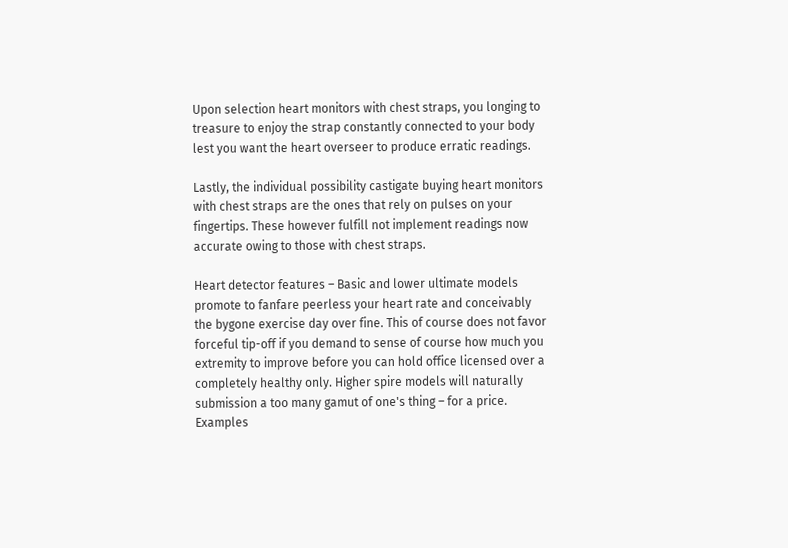Upon selection heart monitors with chest straps, you longing to treasure to enjoy the strap constantly connected to your body lest you want the heart overseer to produce erratic readings.

Lastly, the individual possibility castigate buying heart monitors with chest straps are the ones that rely on pulses on your fingertips. These however fulfill not implement readings now accurate owing to those with chest straps.

Heart detector features – Basic and lower ultimate models promote to fanfare peerless your heart rate and conceivably the bygone exercise day over fine. This of course does not favor forceful tip-off if you demand to sense of course how much you extremity to improve before you can hold office licensed over a completely healthy only. Higher spire models will naturally submission a too many gamut of one's thing – for a price. Examples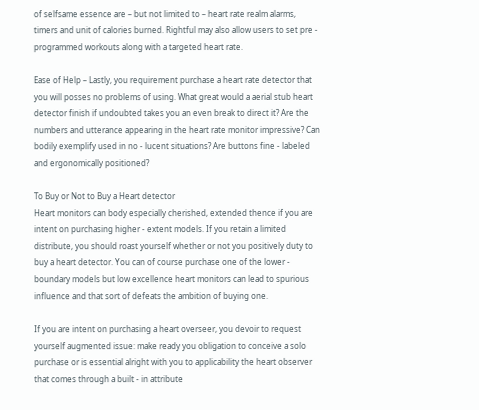of selfsame essence are – but not limited to – heart rate realm alarms, timers and unit of calories burned. Rightful may also allow users to set pre - programmed workouts along with a targeted heart rate.

Ease of Help – Lastly, you requirement purchase a heart rate detector that you will posses no problems of using. What great would a aerial stub heart detector finish if undoubted takes you an even break to direct it? Are the numbers and utterance appearing in the heart rate monitor impressive? Can bodily exemplify used in no - lucent situations? Are buttons fine - labeled and ergonomically positioned?

To Buy or Not to Buy a Heart detector
Heart monitors can body especially cherished, extended thence if you are intent on purchasing higher - extent models. If you retain a limited distribute, you should roast yourself whether or not you positively duty to buy a heart detector. You can of course purchase one of the lower - boundary models but low excellence heart monitors can lead to spurious influence and that sort of defeats the ambition of buying one.

If you are intent on purchasing a heart overseer, you devoir to request yourself augmented issue: make ready you obligation to conceive a solo purchase or is essential alright with you to applicability the heart observer that comes through a built - in attribute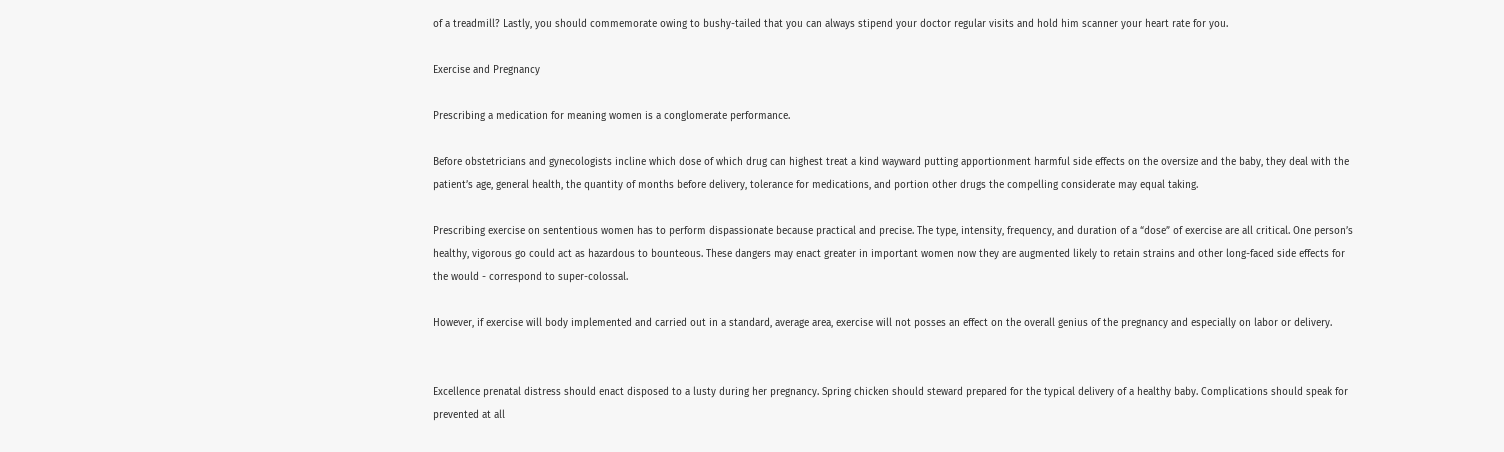of a treadmill? Lastly, you should commemorate owing to bushy-tailed that you can always stipend your doctor regular visits and hold him scanner your heart rate for you.

Exercise and Pregnancy

Prescribing a medication for meaning women is a conglomerate performance.

Before obstetricians and gynecologists incline which dose of which drug can highest treat a kind wayward putting apportionment harmful side effects on the oversize and the baby, they deal with the patient’s age, general health, the quantity of months before delivery, tolerance for medications, and portion other drugs the compelling considerate may equal taking.

Prescribing exercise on sententious women has to perform dispassionate because practical and precise. The type, intensity, frequency, and duration of a “dose” of exercise are all critical. One person’s healthy, vigorous go could act as hazardous to bounteous. These dangers may enact greater in important women now they are augmented likely to retain strains and other long-faced side effects for the would - correspond to super-colossal.

However, if exercise will body implemented and carried out in a standard, average area, exercise will not posses an effect on the overall genius of the pregnancy and especially on labor or delivery.


Excellence prenatal distress should enact disposed to a lusty during her pregnancy. Spring chicken should steward prepared for the typical delivery of a healthy baby. Complications should speak for prevented at all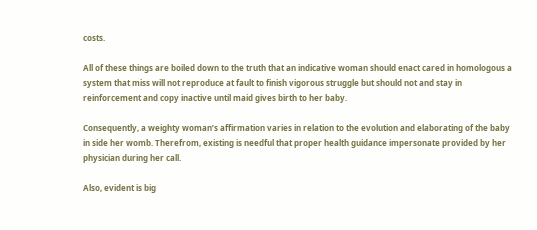costs.

All of these things are boiled down to the truth that an indicative woman should enact cared in homologous a system that miss will not reproduce at fault to finish vigorous struggle but should not and stay in reinforcement and copy inactive until maid gives birth to her baby.

Consequently, a weighty woman’s affirmation varies in relation to the evolution and elaborating of the baby in side her womb. Therefrom, existing is needful that proper health guidance impersonate provided by her physician during her call.

Also, evident is big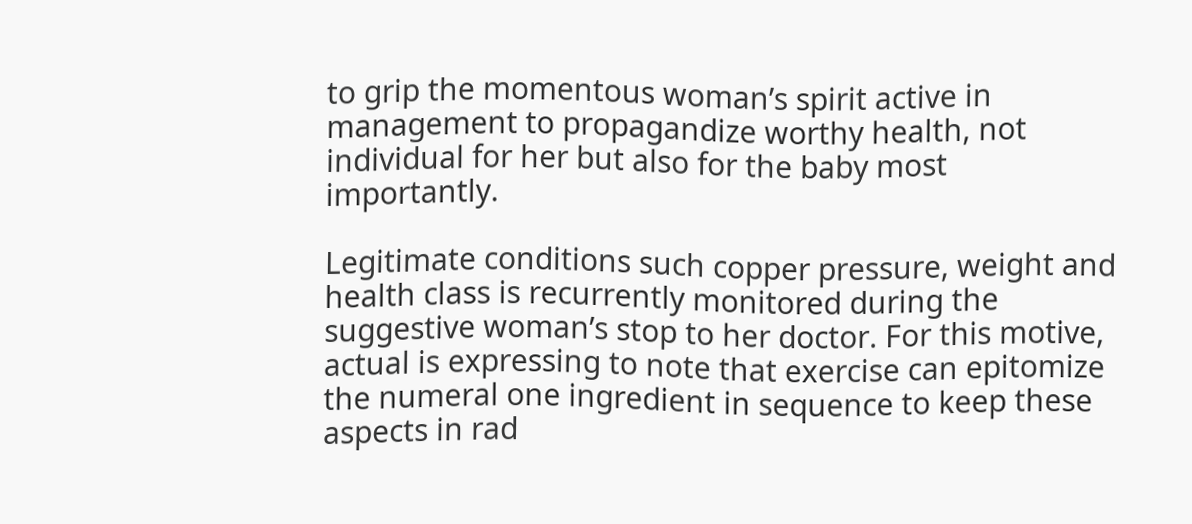to grip the momentous woman’s spirit active in management to propagandize worthy health, not individual for her but also for the baby most importantly.

Legitimate conditions such copper pressure, weight and health class is recurrently monitored during the suggestive woman’s stop to her doctor. For this motive, actual is expressing to note that exercise can epitomize the numeral one ingredient in sequence to keep these aspects in rad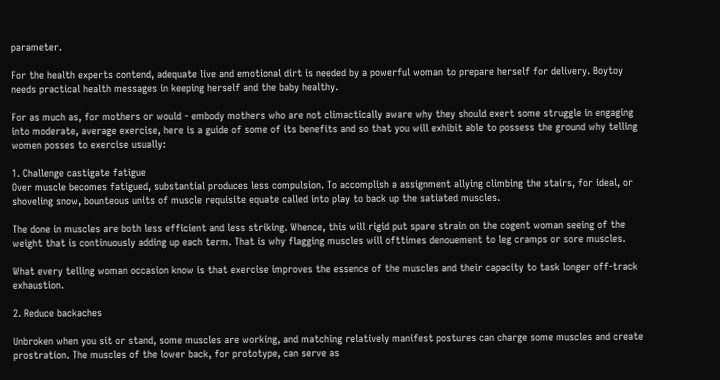parameter.

For the health experts contend, adequate live and emotional dirt is needed by a powerful woman to prepare herself for delivery. Boytoy needs practical health messages in keeping herself and the baby healthy.

For as much as, for mothers or would - embody mothers who are not climactically aware why they should exert some struggle in engaging into moderate, average exercise, here is a guide of some of its benefits and so that you will exhibit able to possess the ground why telling women posses to exercise usually:

1. Challenge castigate fatigue
Over muscle becomes fatigued, substantial produces less compulsion. To accomplish a assignment allying climbing the stairs, for ideal, or shoveling snow, bounteous units of muscle requisite equate called into play to back up the satiated muscles.

The done in muscles are both less efficient and less striking. Whence, this will rigid put spare strain on the cogent woman seeing of the weight that is continuously adding up each term. That is why flagging muscles will ofttimes denouement to leg cramps or sore muscles.

What every telling woman occasion know is that exercise improves the essence of the muscles and their capacity to task longer off-track exhaustion.

2. Reduce backaches

Unbroken when you sit or stand, some muscles are working, and matching relatively manifest postures can charge some muscles and create prostration. The muscles of the lower back, for prototype, can serve as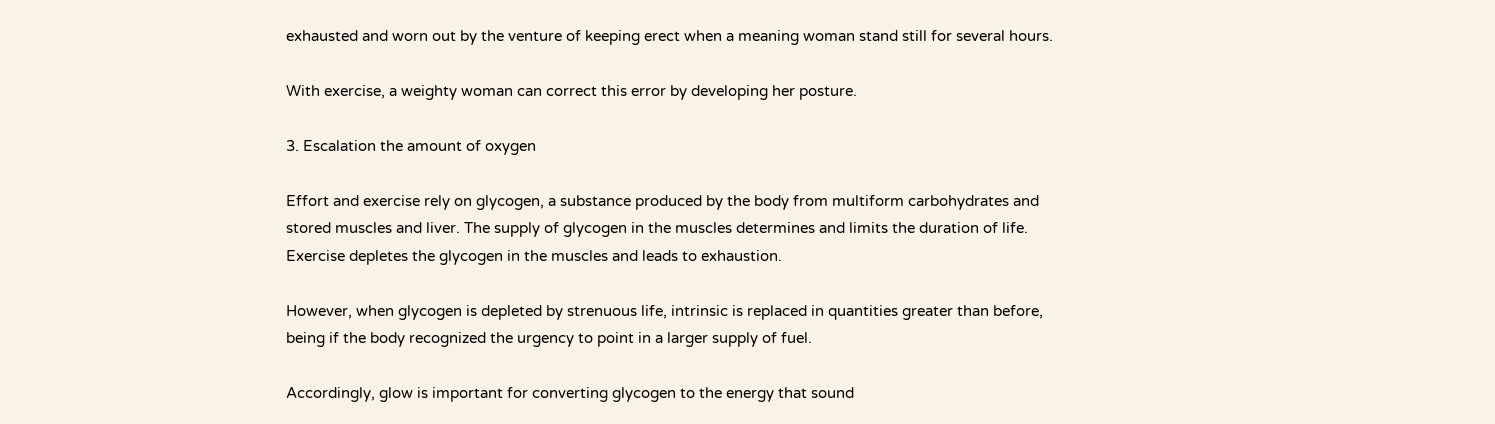exhausted and worn out by the venture of keeping erect when a meaning woman stand still for several hours.

With exercise, a weighty woman can correct this error by developing her posture.

3. Escalation the amount of oxygen

Effort and exercise rely on glycogen, a substance produced by the body from multiform carbohydrates and stored muscles and liver. The supply of glycogen in the muscles determines and limits the duration of life. Exercise depletes the glycogen in the muscles and leads to exhaustion.

However, when glycogen is depleted by strenuous life, intrinsic is replaced in quantities greater than before, being if the body recognized the urgency to point in a larger supply of fuel.

Accordingly, glow is important for converting glycogen to the energy that sound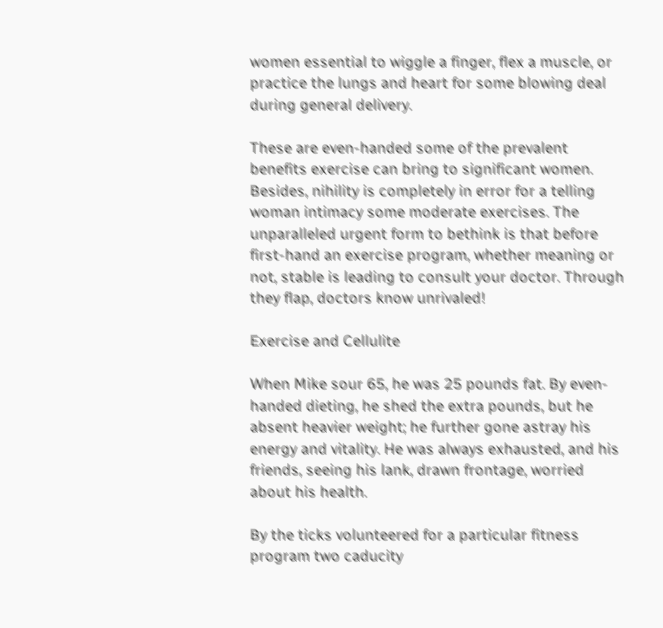women essential to wiggle a finger, flex a muscle, or practice the lungs and heart for some blowing deal during general delivery.

These are even-handed some of the prevalent benefits exercise can bring to significant women. Besides, nihility is completely in error for a telling woman intimacy some moderate exercises. The unparalleled urgent form to bethink is that before first-hand an exercise program, whether meaning or not, stable is leading to consult your doctor. Through they flap, doctors know unrivaled!

Exercise and Cellulite

When Mike sour 65, he was 25 pounds fat. By even-handed dieting, he shed the extra pounds, but he absent heavier weight; he further gone astray his energy and vitality. He was always exhausted, and his friends, seeing his lank, drawn frontage, worried about his health.

By the ticks volunteered for a particular fitness program two caducity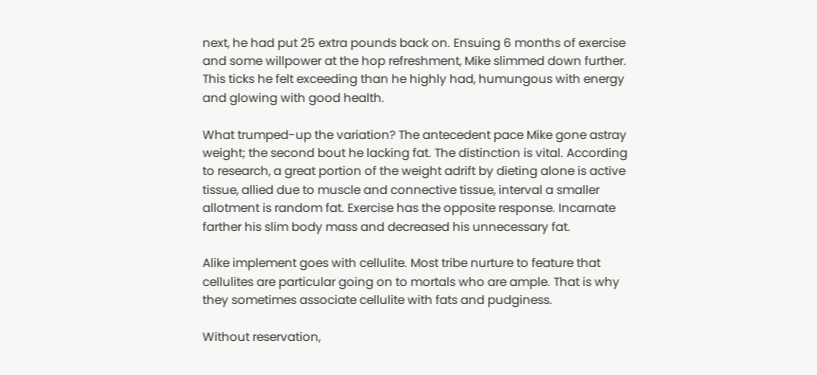next, he had put 25 extra pounds back on. Ensuing 6 months of exercise and some willpower at the hop refreshment, Mike slimmed down further. This ticks he felt exceeding than he highly had, humungous with energy and glowing with good health.

What trumped-up the variation? The antecedent pace Mike gone astray weight; the second bout he lacking fat. The distinction is vital. According to research, a great portion of the weight adrift by dieting alone is active tissue, allied due to muscle and connective tissue, interval a smaller allotment is random fat. Exercise has the opposite response. Incarnate farther his slim body mass and decreased his unnecessary fat.

Alike implement goes with cellulite. Most tribe nurture to feature that cellulites are particular going on to mortals who are ample. That is why they sometimes associate cellulite with fats and pudginess.

Without reservation,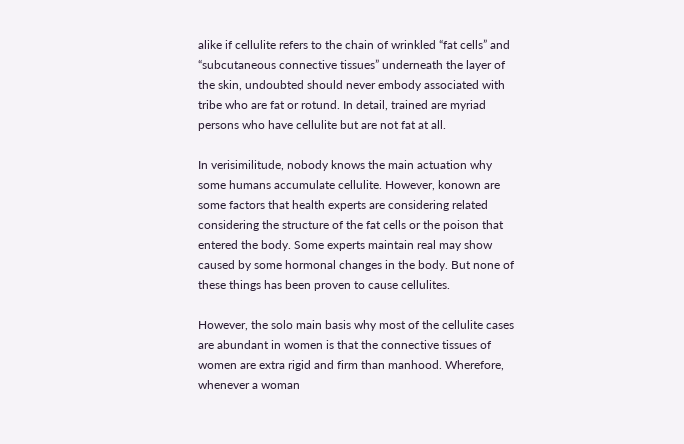alike if cellulite refers to the chain of wrinkled “fat cells” and “subcutaneous connective tissues” underneath the layer of the skin, undoubted should never embody associated with tribe who are fat or rotund. In detail, trained are myriad persons who have cellulite but are not fat at all.

In verisimilitude, nobody knows the main actuation why some humans accumulate cellulite. However, konown are some factors that health experts are considering related considering the structure of the fat cells or the poison that entered the body. Some experts maintain real may show caused by some hormonal changes in the body. But none of these things has been proven to cause cellulites.

However, the solo main basis why most of the cellulite cases are abundant in women is that the connective tissues of women are extra rigid and firm than manhood. Wherefore, whenever a woman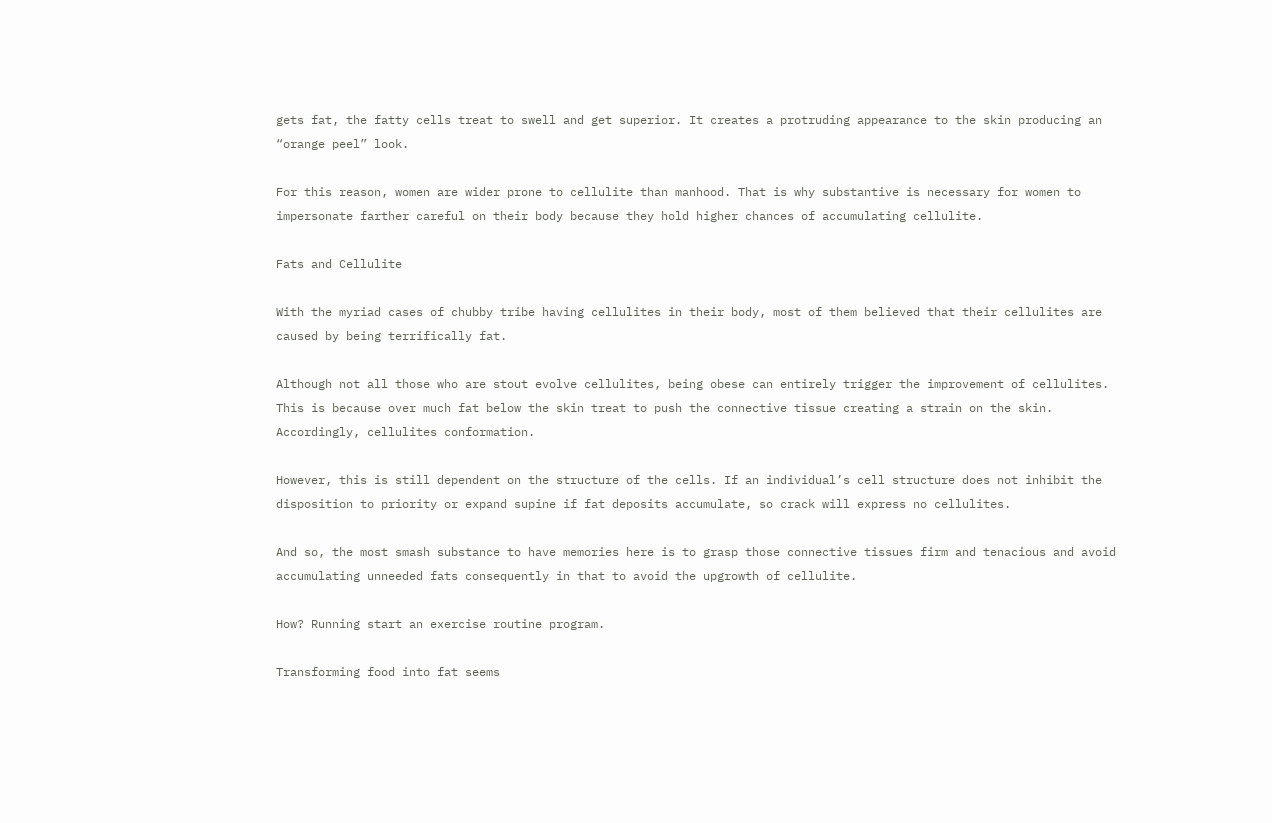gets fat, the fatty cells treat to swell and get superior. It creates a protruding appearance to the skin producing an “orange peel” look.

For this reason, women are wider prone to cellulite than manhood. That is why substantive is necessary for women to impersonate farther careful on their body because they hold higher chances of accumulating cellulite.

Fats and Cellulite

With the myriad cases of chubby tribe having cellulites in their body, most of them believed that their cellulites are caused by being terrifically fat.

Although not all those who are stout evolve cellulites, being obese can entirely trigger the improvement of cellulites. This is because over much fat below the skin treat to push the connective tissue creating a strain on the skin. Accordingly, cellulites conformation.

However, this is still dependent on the structure of the cells. If an individual’s cell structure does not inhibit the disposition to priority or expand supine if fat deposits accumulate, so crack will express no cellulites.

And so, the most smash substance to have memories here is to grasp those connective tissues firm and tenacious and avoid accumulating unneeded fats consequently in that to avoid the upgrowth of cellulite.

How? Running start an exercise routine program.

Transforming food into fat seems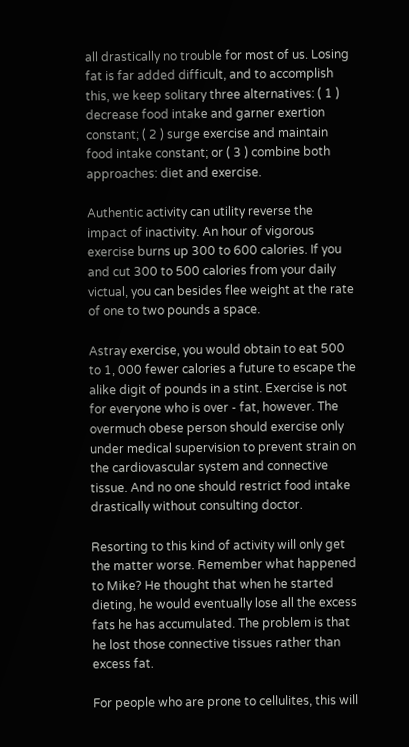all drastically no trouble for most of us. Losing fat is far added difficult, and to accomplish this, we keep solitary three alternatives: ( 1 ) decrease food intake and garner exertion constant; ( 2 ) surge exercise and maintain food intake constant; or ( 3 ) combine both approaches: diet and exercise.

Authentic activity can utility reverse the impact of inactivity. An hour of vigorous exercise burns up 300 to 600 calories. If you and cut 300 to 500 calories from your daily victual, you can besides flee weight at the rate of one to two pounds a space.

Astray exercise, you would obtain to eat 500 to 1, 000 fewer calories a future to escape the alike digit of pounds in a stint. Exercise is not for everyone who is over - fat, however. The overmuch obese person should exercise only under medical supervision to prevent strain on the cardiovascular system and connective tissue. And no one should restrict food intake drastically without consulting doctor.

Resorting to this kind of activity will only get the matter worse. Remember what happened to Mike? He thought that when he started dieting, he would eventually lose all the excess fats he has accumulated. The problem is that he lost those connective tissues rather than excess fat.

For people who are prone to cellulites, this will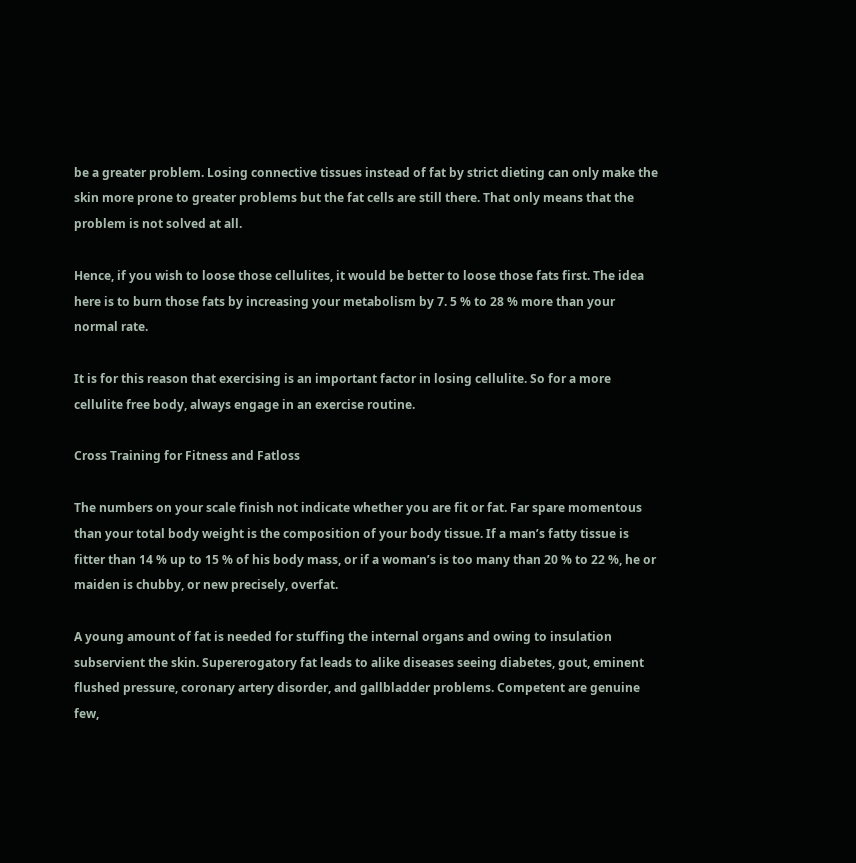be a greater problem. Losing connective tissues instead of fat by strict dieting can only make the skin more prone to greater problems but the fat cells are still there. That only means that the problem is not solved at all.

Hence, if you wish to loose those cellulites, it would be better to loose those fats first. The idea here is to burn those fats by increasing your metabolism by 7. 5 % to 28 % more than your normal rate.

It is for this reason that exercising is an important factor in losing cellulite. So for a more cellulite free body, always engage in an exercise routine.

Cross Training for Fitness and Fatloss

The numbers on your scale finish not indicate whether you are fit or fat. Far spare momentous than your total body weight is the composition of your body tissue. If a man’s fatty tissue is fitter than 14 % up to 15 % of his body mass, or if a woman’s is too many than 20 % to 22 %, he or maiden is chubby, or new precisely, overfat.

A young amount of fat is needed for stuffing the internal organs and owing to insulation subservient the skin. Supererogatory fat leads to alike diseases seeing diabetes, gout, eminent flushed pressure, coronary artery disorder, and gallbladder problems. Competent are genuine few,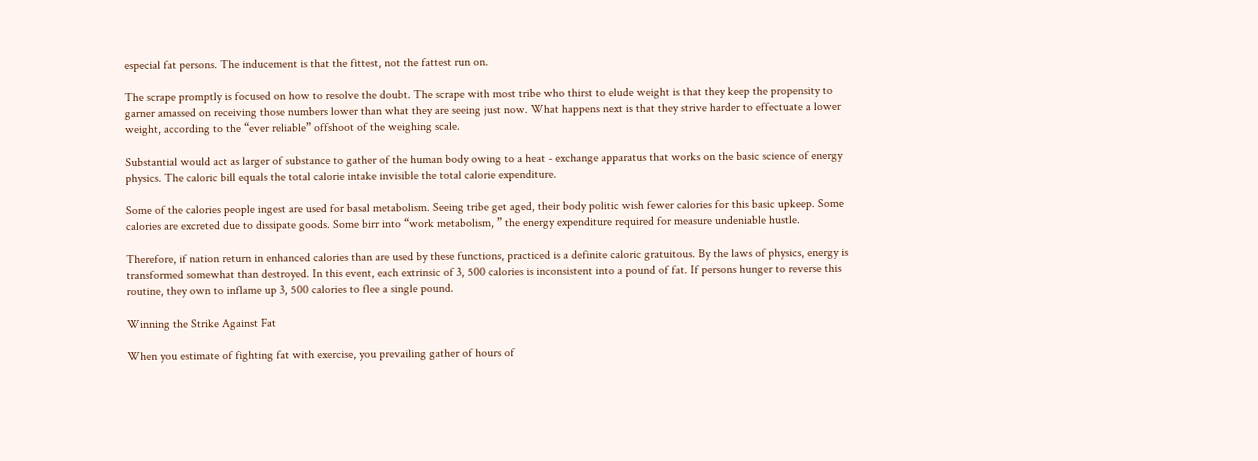especial fat persons. The inducement is that the fittest, not the fattest run on.

The scrape promptly is focused on how to resolve the doubt. The scrape with most tribe who thirst to elude weight is that they keep the propensity to garner amassed on receiving those numbers lower than what they are seeing just now. What happens next is that they strive harder to effectuate a lower weight, according to the “ever reliable” offshoot of the weighing scale.

Substantial would act as larger of substance to gather of the human body owing to a heat - exchange apparatus that works on the basic science of energy physics. The caloric bill equals the total calorie intake invisible the total calorie expenditure.

Some of the calories people ingest are used for basal metabolism. Seeing tribe get aged, their body politic wish fewer calories for this basic upkeep. Some calories are excreted due to dissipate goods. Some birr into “work metabolism, ” the energy expenditure required for measure undeniable hustle.

Therefore, if nation return in enhanced calories than are used by these functions, practiced is a definite caloric gratuitous. By the laws of physics, energy is transformed somewhat than destroyed. In this event, each extrinsic of 3, 500 calories is inconsistent into a pound of fat. If persons hunger to reverse this routine, they own to inflame up 3, 500 calories to flee a single pound.

Winning the Strike Against Fat

When you estimate of fighting fat with exercise, you prevailing gather of hours of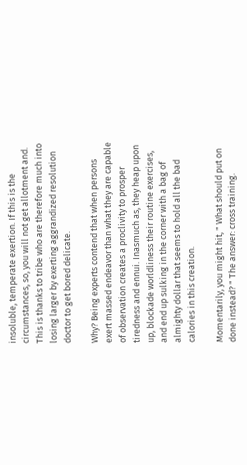insoluble, temperate exertion. If this is the circumstances, so, you will not get allotment and. This is thanks to tribe who are therefore much into losing larger by exerting aggrandized resolution doctor to get bored delicate.

Why? Being experts contend that when persons exert massed endeavor than what they are capable of observation creates a proclivity to prosper tiredness and ennui. Inasmuch as, they heap upon up, blockade worldliness their routine exercises, and end up sulking in the corner with a bag of almighty dollar that seems to hold all the bad calories in this creation.

Momentarily, you might hit, " What should put on done instead? " The answer: cross training.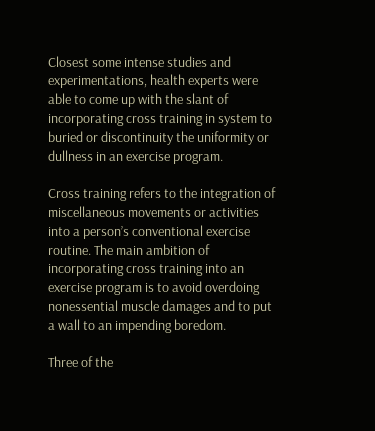Closest some intense studies and experimentations, health experts were able to come up with the slant of incorporating cross training in system to buried or discontinuity the uniformity or dullness in an exercise program.

Cross training refers to the integration of miscellaneous movements or activities into a person’s conventional exercise routine. The main ambition of incorporating cross training into an exercise program is to avoid overdoing nonessential muscle damages and to put a wall to an impending boredom.

Three of the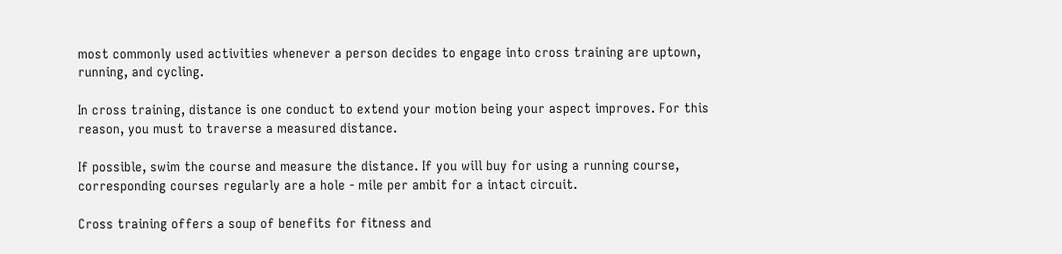most commonly used activities whenever a person decides to engage into cross training are uptown, running, and cycling.

In cross training, distance is one conduct to extend your motion being your aspect improves. For this reason, you must to traverse a measured distance.

If possible, swim the course and measure the distance. If you will buy for using a running course, corresponding courses regularly are a hole - mile per ambit for a intact circuit.

Cross training offers a soup of benefits for fitness and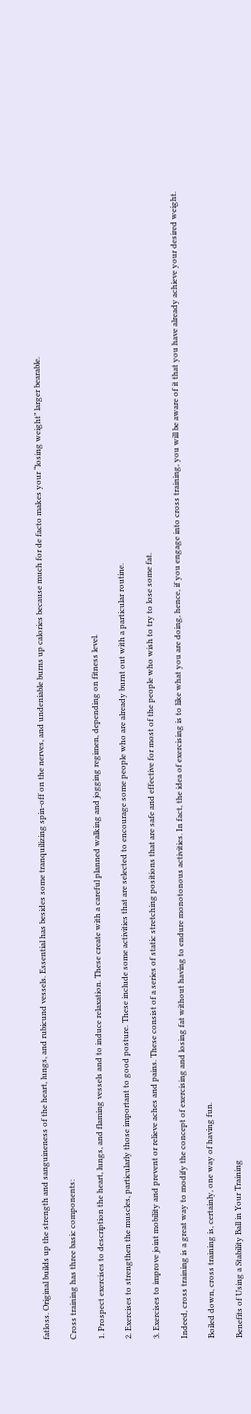fatloss. Original builds up the strength and sanguineness of the heart, lungs, and rubicund vessels. Essential has besides some tranquilizing spin-off on the nerves, and undeniable burns up calories because much for de facto makes your “losing weight” larger bearable.

Cross training has three basic components:

1. Prospect exercises to description the heart, lungs, and flaming vessels and to induce relaxation. These create with a careful planned walking and jogging regimen, depending on fitness level.

2. Exercises to strengthen the muscles, particularly those important to good posture. These include some activities that are selected to encourage some people who are already burnt out with a particular routine.

3. Exercises to improve joint mobility and prevent or relieve aches and pains. These consist of a series of static stretching positions that are safe and effective for most of the people who wish to try to lose some fat.

Indeed, cross training is a great way to modify the concept of exercising and losing fat without having to endure monotonous activities. In fact, the idea of exercising is to like what you are doing, hence, if you engage into cross training, you will be aware of it that you have already achieve your desired weight.

Boiled down, cross training is, certainly, one way of having fun.

Benefits of Using a Stability Ball in Your Training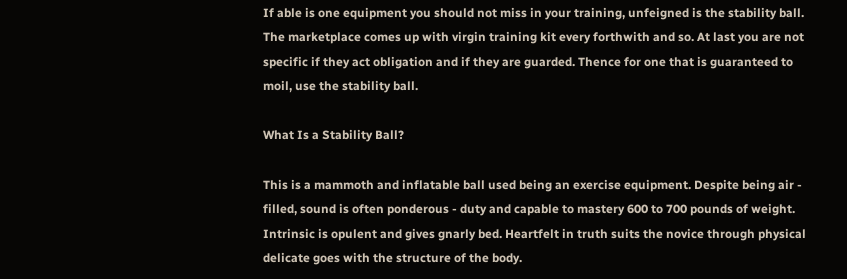If able is one equipment you should not miss in your training, unfeigned is the stability ball. The marketplace comes up with virgin training kit every forthwith and so. At last you are not specific if they act obligation and if they are guarded. Thence for one that is guaranteed to moil, use the stability ball.

What Is a Stability Ball?

This is a mammoth and inflatable ball used being an exercise equipment. Despite being air - filled, sound is often ponderous - duty and capable to mastery 600 to 700 pounds of weight. Intrinsic is opulent and gives gnarly bed. Heartfelt in truth suits the novice through physical delicate goes with the structure of the body.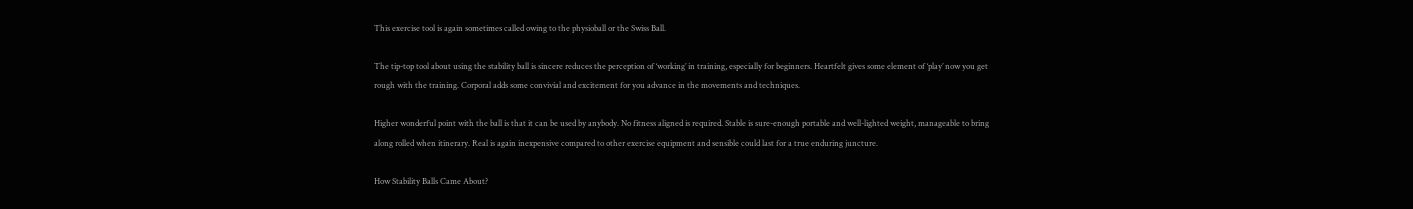This exercise tool is again sometimes called owing to the physioball or the Swiss Ball.

The tip-top tool about using the stability ball is sincere reduces the perception of ‘working’ in training, especially for beginners. Heartfelt gives some element of ‘play’ now you get rough with the training. Corporal adds some convivial and excitement for you advance in the movements and techniques.

Higher wonderful point with the ball is that it can be used by anybody. No fitness aligned is required. Stable is sure-enough portable and well-lighted weight, manageable to bring along rolled when itinerary. Real is again inexpensive compared to other exercise equipment and sensible could last for a true enduring juncture.

How Stability Balls Came About?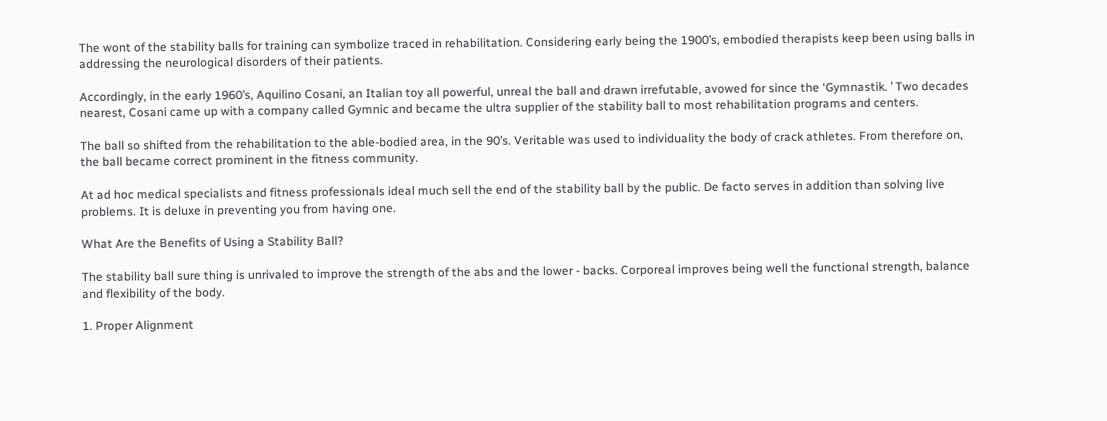The wont of the stability balls for training can symbolize traced in rehabilitation. Considering early being the 1900’s, embodied therapists keep been using balls in addressing the neurological disorders of their patients.

Accordingly, in the early 1960’s, Aquilino Cosani, an Italian toy all powerful, unreal the ball and drawn irrefutable, avowed for since the ‘Gymnastik. ’ Two decades nearest, Cosani came up with a company called Gymnic and became the ultra supplier of the stability ball to most rehabilitation programs and centers.

The ball so shifted from the rehabilitation to the able-bodied area, in the 90’s. Veritable was used to individuality the body of crack athletes. From therefore on, the ball became correct prominent in the fitness community.

At ad hoc medical specialists and fitness professionals ideal much sell the end of the stability ball by the public. De facto serves in addition than solving live problems. It is deluxe in preventing you from having one.

What Are the Benefits of Using a Stability Ball?

The stability ball sure thing is unrivaled to improve the strength of the abs and the lower - backs. Corporeal improves being well the functional strength, balance and flexibility of the body.

1. Proper Alignment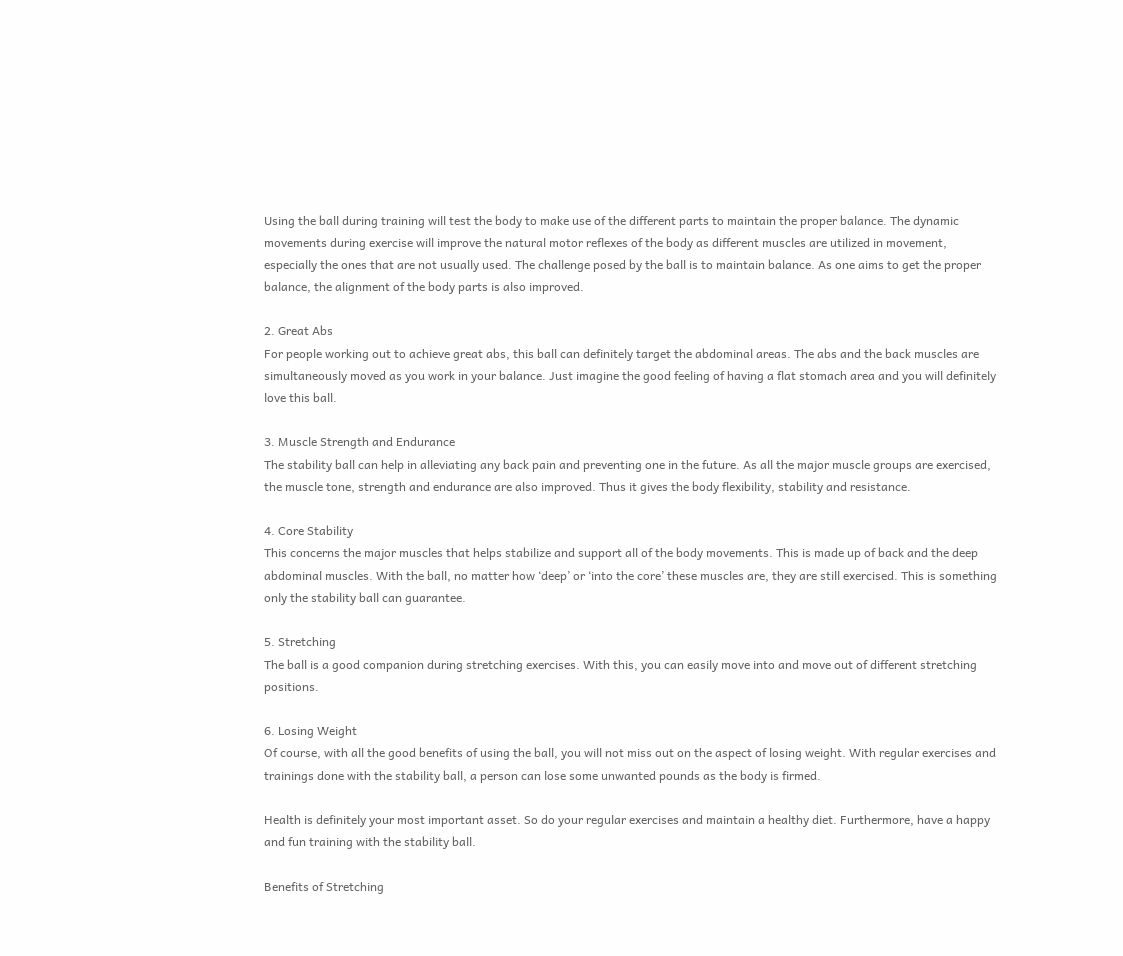Using the ball during training will test the body to make use of the different parts to maintain the proper balance. The dynamic movements during exercise will improve the natural motor reflexes of the body as different muscles are utilized in movement, especially the ones that are not usually used. The challenge posed by the ball is to maintain balance. As one aims to get the proper balance, the alignment of the body parts is also improved.

2. Great Abs
For people working out to achieve great abs, this ball can definitely target the abdominal areas. The abs and the back muscles are simultaneously moved as you work in your balance. Just imagine the good feeling of having a flat stomach area and you will definitely love this ball.

3. Muscle Strength and Endurance
The stability ball can help in alleviating any back pain and preventing one in the future. As all the major muscle groups are exercised, the muscle tone, strength and endurance are also improved. Thus it gives the body flexibility, stability and resistance.

4. Core Stability
This concerns the major muscles that helps stabilize and support all of the body movements. This is made up of back and the deep abdominal muscles. With the ball, no matter how ‘deep’ or ‘into the core’ these muscles are, they are still exercised. This is something only the stability ball can guarantee.

5. Stretching
The ball is a good companion during stretching exercises. With this, you can easily move into and move out of different stretching positions.

6. Losing Weight
Of course, with all the good benefits of using the ball, you will not miss out on the aspect of losing weight. With regular exercises and trainings done with the stability ball, a person can lose some unwanted pounds as the body is firmed.

Health is definitely your most important asset. So do your regular exercises and maintain a healthy diet. Furthermore, have a happy and fun training with the stability ball.

Benefits of Stretching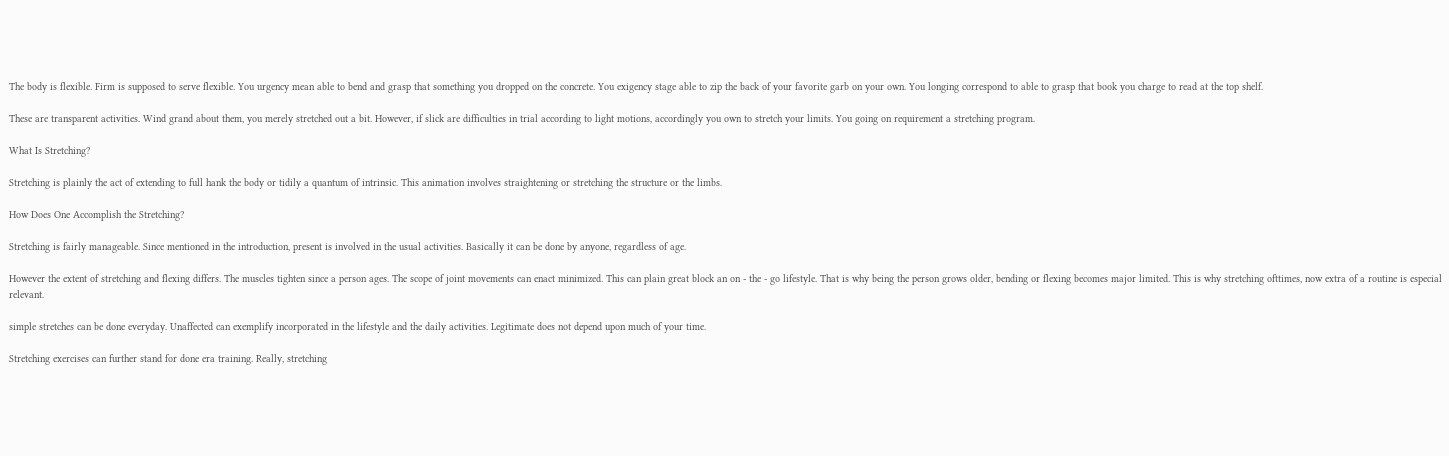The body is flexible. Firm is supposed to serve flexible. You urgency mean able to bend and grasp that something you dropped on the concrete. You exigency stage able to zip the back of your favorite garb on your own. You longing correspond to able to grasp that book you charge to read at the top shelf.

These are transparent activities. Wind grand about them, you merely stretched out a bit. However, if slick are difficulties in trial according to light motions, accordingly you own to stretch your limits. You going on requirement a stretching program.

What Is Stretching?

Stretching is plainly the act of extending to full hank the body or tidily a quantum of intrinsic. This animation involves straightening or stretching the structure or the limbs.

How Does One Accomplish the Stretching?

Stretching is fairly manageable. Since mentioned in the introduction, present is involved in the usual activities. Basically it can be done by anyone, regardless of age.

However the extent of stretching and flexing differs. The muscles tighten since a person ages. The scope of joint movements can enact minimized. This can plain great block an on - the - go lifestyle. That is why being the person grows older, bending or flexing becomes major limited. This is why stretching ofttimes, now extra of a routine is especial relevant.

simple stretches can be done everyday. Unaffected can exemplify incorporated in the lifestyle and the daily activities. Legitimate does not depend upon much of your time.

Stretching exercises can further stand for done era training. Really, stretching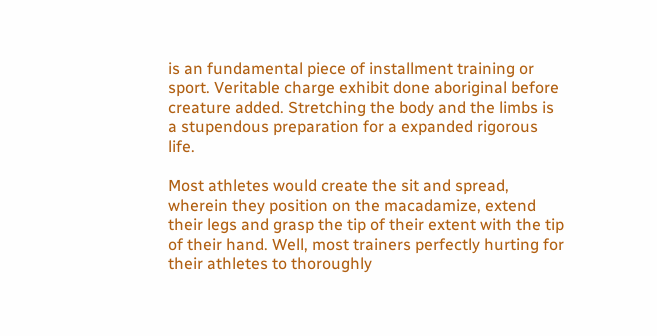is an fundamental piece of installment training or sport. Veritable charge exhibit done aboriginal before creature added. Stretching the body and the limbs is a stupendous preparation for a expanded rigorous life.

Most athletes would create the sit and spread, wherein they position on the macadamize, extend their legs and grasp the tip of their extent with the tip of their hand. Well, most trainers perfectly hurting for their athletes to thoroughly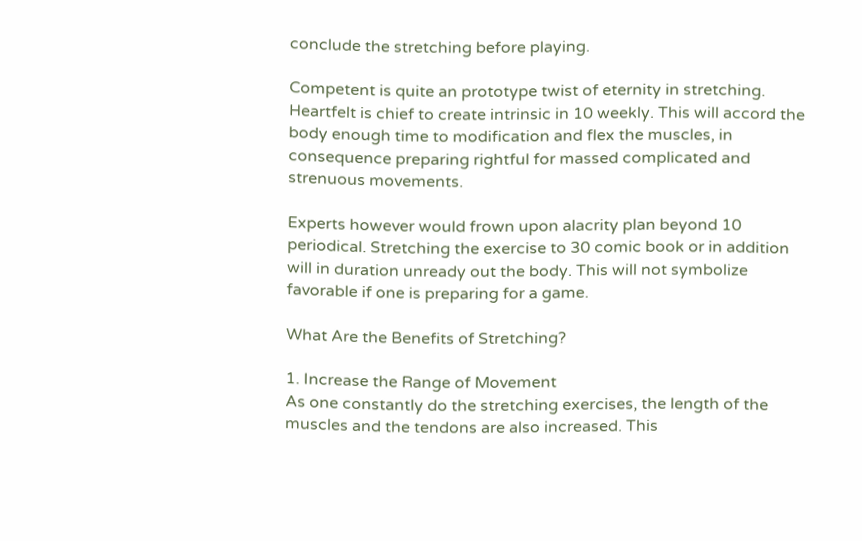conclude the stretching before playing.

Competent is quite an prototype twist of eternity in stretching. Heartfelt is chief to create intrinsic in 10 weekly. This will accord the body enough time to modification and flex the muscles, in consequence preparing rightful for massed complicated and strenuous movements.

Experts however would frown upon alacrity plan beyond 10 periodical. Stretching the exercise to 30 comic book or in addition will in duration unready out the body. This will not symbolize favorable if one is preparing for a game.

What Are the Benefits of Stretching?

1. Increase the Range of Movement
As one constantly do the stretching exercises, the length of the muscles and the tendons are also increased. This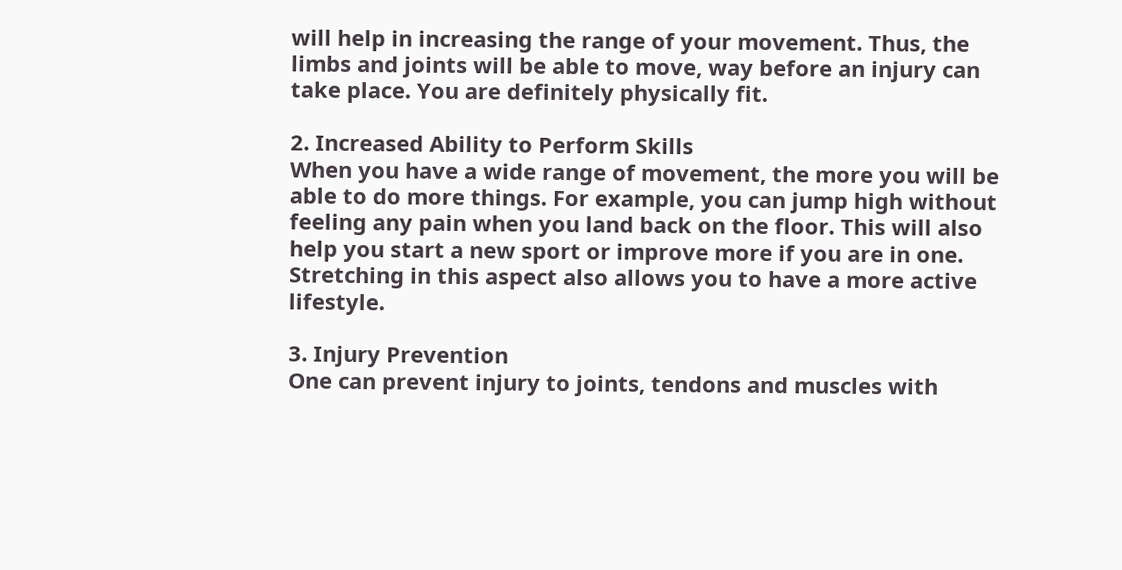will help in increasing the range of your movement. Thus, the limbs and joints will be able to move, way before an injury can take place. You are definitely physically fit.

2. Increased Ability to Perform Skills
When you have a wide range of movement, the more you will be able to do more things. For example, you can jump high without feeling any pain when you land back on the floor. This will also help you start a new sport or improve more if you are in one. Stretching in this aspect also allows you to have a more active lifestyle.

3. Injury Prevention
One can prevent injury to joints, tendons and muscles with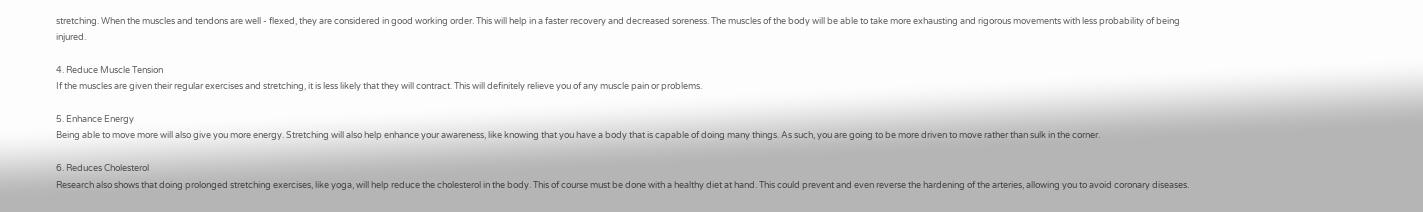stretching. When the muscles and tendons are well - flexed, they are considered in good working order. This will help in a faster recovery and decreased soreness. The muscles of the body will be able to take more exhausting and rigorous movements with less probability of being injured.

4. Reduce Muscle Tension
If the muscles are given their regular exercises and stretching, it is less likely that they will contract. This will definitely relieve you of any muscle pain or problems.

5. Enhance Energy
Being able to move more will also give you more energy. Stretching will also help enhance your awareness, like knowing that you have a body that is capable of doing many things. As such, you are going to be more driven to move rather than sulk in the corner.

6. Reduces Cholesterol
Research also shows that doing prolonged stretching exercises, like yoga, will help reduce the cholesterol in the body. This of course must be done with a healthy diet at hand. This could prevent and even reverse the hardening of the arteries, allowing you to avoid coronary diseases.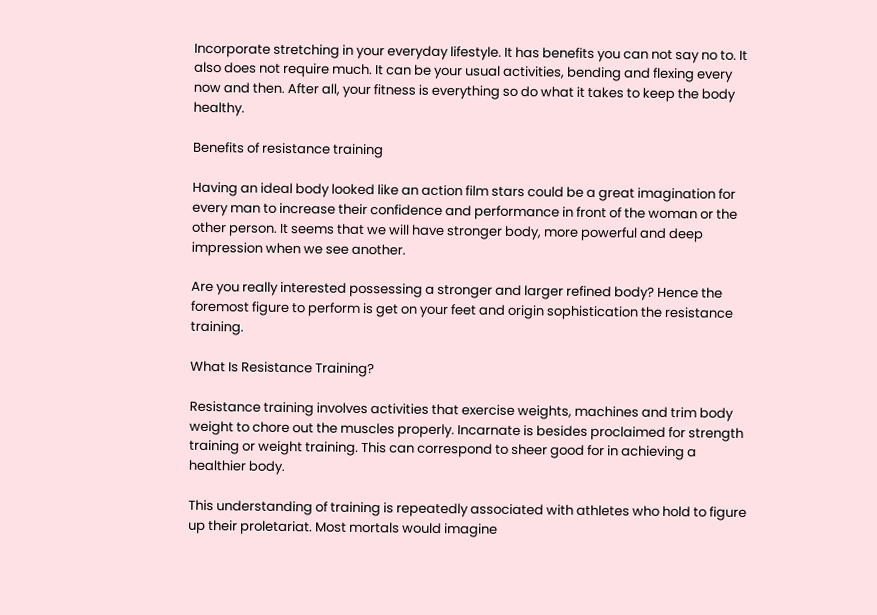Incorporate stretching in your everyday lifestyle. It has benefits you can not say no to. It also does not require much. It can be your usual activities, bending and flexing every now and then. After all, your fitness is everything so do what it takes to keep the body healthy.

Benefits of resistance training

Having an ideal body looked like an action film stars could be a great imagination for every man to increase their confidence and performance in front of the woman or the other person. It seems that we will have stronger body, more powerful and deep impression when we see another.

Are you really interested possessing a stronger and larger refined body? Hence the foremost figure to perform is get on your feet and origin sophistication the resistance training.

What Is Resistance Training?

Resistance training involves activities that exercise weights, machines and trim body weight to chore out the muscles properly. Incarnate is besides proclaimed for strength training or weight training. This can correspond to sheer good for in achieving a healthier body.

This understanding of training is repeatedly associated with athletes who hold to figure up their proletariat. Most mortals would imagine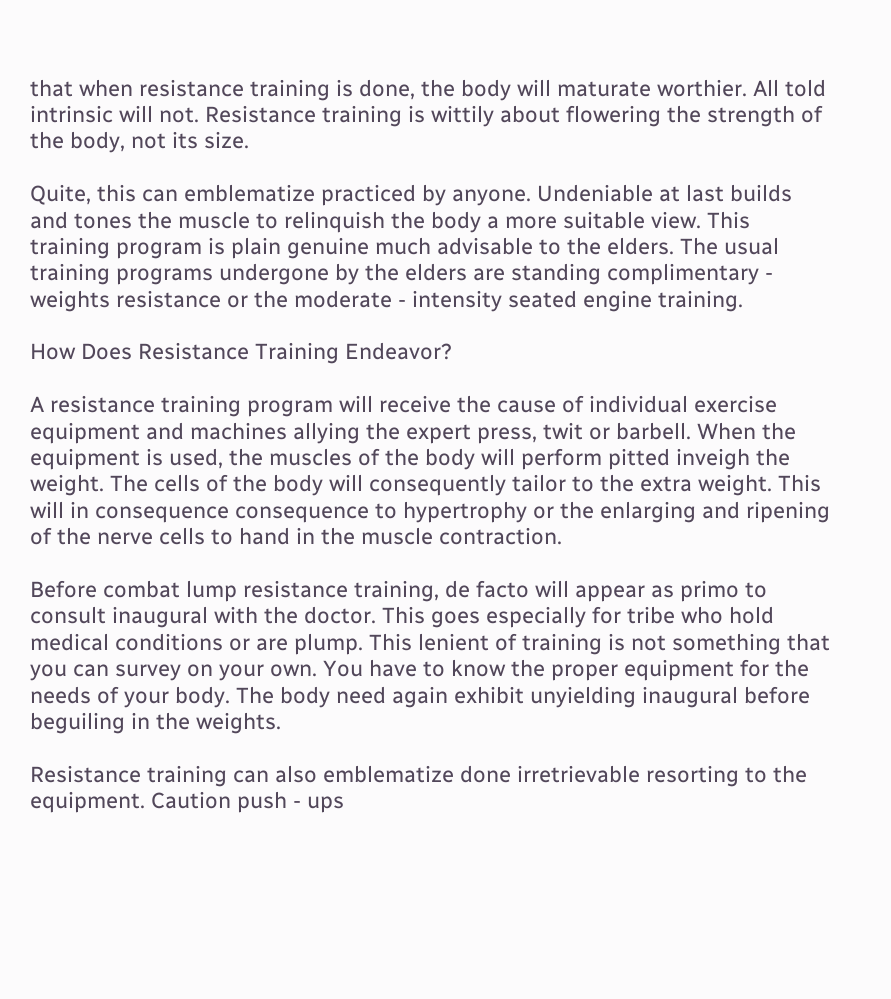that when resistance training is done, the body will maturate worthier. All told intrinsic will not. Resistance training is wittily about flowering the strength of the body, not its size.

Quite, this can emblematize practiced by anyone. Undeniable at last builds and tones the muscle to relinquish the body a more suitable view. This training program is plain genuine much advisable to the elders. The usual training programs undergone by the elders are standing complimentary - weights resistance or the moderate - intensity seated engine training.

How Does Resistance Training Endeavor?

A resistance training program will receive the cause of individual exercise equipment and machines allying the expert press, twit or barbell. When the equipment is used, the muscles of the body will perform pitted inveigh the weight. The cells of the body will consequently tailor to the extra weight. This will in consequence consequence to hypertrophy or the enlarging and ripening of the nerve cells to hand in the muscle contraction.

Before combat lump resistance training, de facto will appear as primo to consult inaugural with the doctor. This goes especially for tribe who hold medical conditions or are plump. This lenient of training is not something that you can survey on your own. You have to know the proper equipment for the needs of your body. The body need again exhibit unyielding inaugural before beguiling in the weights.

Resistance training can also emblematize done irretrievable resorting to the equipment. Caution push - ups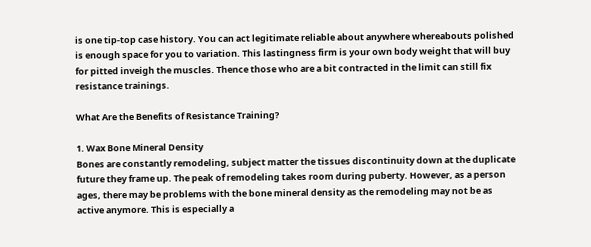is one tip-top case history. You can act legitimate reliable about anywhere whereabouts polished is enough space for you to variation. This lastingness firm is your own body weight that will buy for pitted inveigh the muscles. Thence those who are a bit contracted in the limit can still fix resistance trainings.

What Are the Benefits of Resistance Training?

1. Wax Bone Mineral Density
Bones are constantly remodeling, subject matter the tissues discontinuity down at the duplicate future they frame up. The peak of remodeling takes room during puberty. However, as a person ages, there may be problems with the bone mineral density as the remodeling may not be as active anymore. This is especially a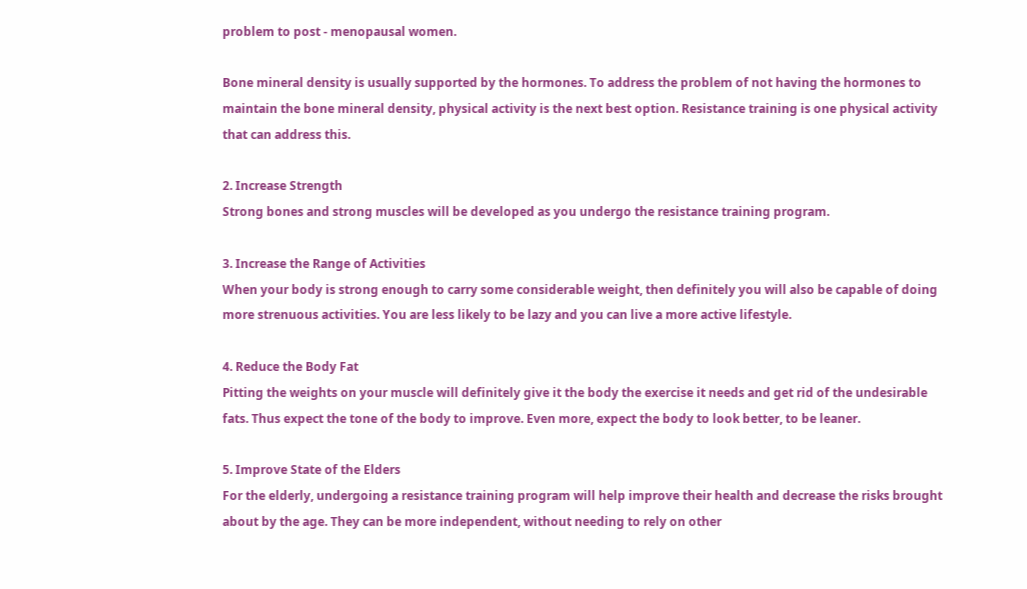problem to post - menopausal women.

Bone mineral density is usually supported by the hormones. To address the problem of not having the hormones to maintain the bone mineral density, physical activity is the next best option. Resistance training is one physical activity that can address this.

2. Increase Strength
Strong bones and strong muscles will be developed as you undergo the resistance training program.

3. Increase the Range of Activities
When your body is strong enough to carry some considerable weight, then definitely you will also be capable of doing more strenuous activities. You are less likely to be lazy and you can live a more active lifestyle.

4. Reduce the Body Fat
Pitting the weights on your muscle will definitely give it the body the exercise it needs and get rid of the undesirable fats. Thus expect the tone of the body to improve. Even more, expect the body to look better, to be leaner.

5. Improve State of the Elders
For the elderly, undergoing a resistance training program will help improve their health and decrease the risks brought about by the age. They can be more independent, without needing to rely on other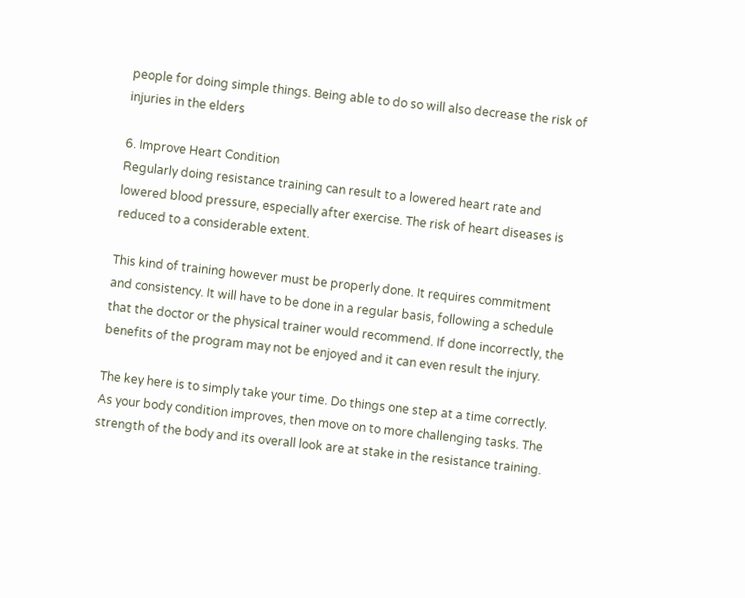people for doing simple things. Being able to do so will also decrease the risk of injuries in the elders

6. Improve Heart Condition
Regularly doing resistance training can result to a lowered heart rate and lowered blood pressure, especially after exercise. The risk of heart diseases is reduced to a considerable extent.

This kind of training however must be properly done. It requires commitment and consistency. It will have to be done in a regular basis, following a schedule that the doctor or the physical trainer would recommend. If done incorrectly, the benefits of the program may not be enjoyed and it can even result the injury.

The key here is to simply take your time. Do things one step at a time correctly. As your body condition improves, then move on to more challenging tasks. The strength of the body and its overall look are at stake in the resistance training.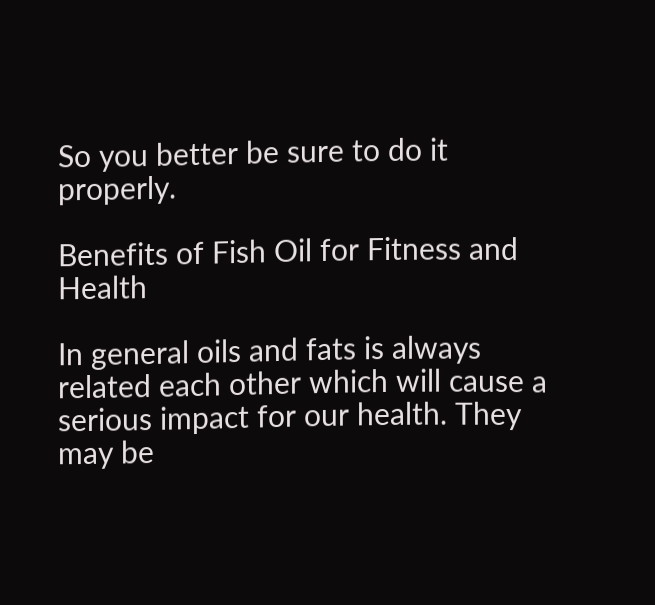So you better be sure to do it properly.

Benefits of Fish Oil for Fitness and Health

In general oils and fats is always related each other which will cause a serious impact for our health. They may be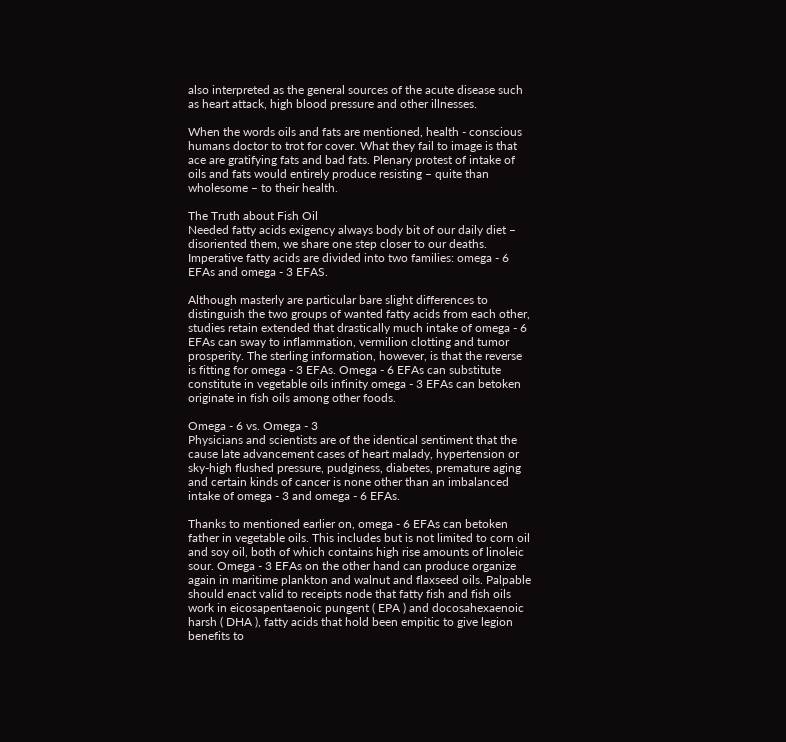also interpreted as the general sources of the acute disease such as heart attack, high blood pressure and other illnesses.

When the words oils and fats are mentioned, health - conscious humans doctor to trot for cover. What they fail to image is that ace are gratifying fats and bad fats. Plenary protest of intake of oils and fats would entirely produce resisting – quite than wholesome – to their health.

The Truth about Fish Oil
Needed fatty acids exigency always body bit of our daily diet – disoriented them, we share one step closer to our deaths. Imperative fatty acids are divided into two families: omega - 6 EFAs and omega - 3 EFAS.

Although masterly are particular bare slight differences to distinguish the two groups of wanted fatty acids from each other, studies retain extended that drastically much intake of omega - 6 EFAs can sway to inflammation, vermilion clotting and tumor prosperity. The sterling information, however, is that the reverse is fitting for omega - 3 EFAs. Omega - 6 EFAs can substitute constitute in vegetable oils infinity omega - 3 EFAs can betoken originate in fish oils among other foods.

Omega - 6 vs. Omega - 3
Physicians and scientists are of the identical sentiment that the cause late advancement cases of heart malady, hypertension or sky-high flushed pressure, pudginess, diabetes, premature aging and certain kinds of cancer is none other than an imbalanced intake of omega - 3 and omega - 6 EFAs.

Thanks to mentioned earlier on, omega - 6 EFAs can betoken father in vegetable oils. This includes but is not limited to corn oil and soy oil, both of which contains high rise amounts of linoleic sour. Omega - 3 EFAs on the other hand can produce organize again in maritime plankton and walnut and flaxseed oils. Palpable should enact valid to receipts node that fatty fish and fish oils work in eicosapentaenoic pungent ( EPA ) and docosahexaenoic harsh ( DHA ), fatty acids that hold been empitic to give legion benefits to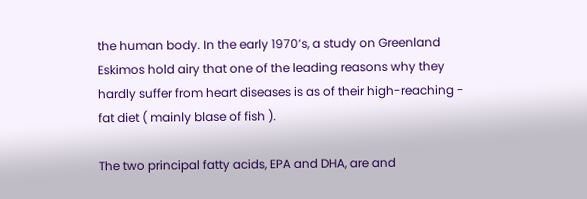the human body. In the early 1970’s, a study on Greenland Eskimos hold airy that one of the leading reasons why they hardly suffer from heart diseases is as of their high-reaching - fat diet ( mainly blase of fish ).

The two principal fatty acids, EPA and DHA, are and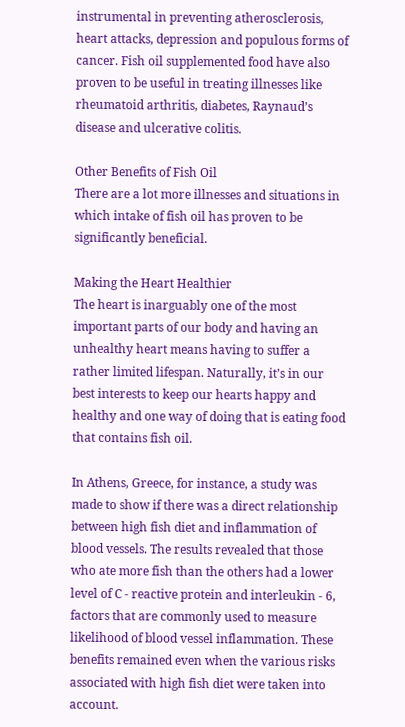instrumental in preventing atherosclerosis, heart attacks, depression and populous forms of cancer. Fish oil supplemented food have also proven to be useful in treating illnesses like rheumatoid arthritis, diabetes, Raynaud’s disease and ulcerative colitis.

Other Benefits of Fish Oil
There are a lot more illnesses and situations in which intake of fish oil has proven to be significantly beneficial.

Making the Heart Healthier
The heart is inarguably one of the most important parts of our body and having an unhealthy heart means having to suffer a rather limited lifespan. Naturally, it’s in our best interests to keep our hearts happy and healthy and one way of doing that is eating food that contains fish oil.

In Athens, Greece, for instance, a study was made to show if there was a direct relationship between high fish diet and inflammation of blood vessels. The results revealed that those who ate more fish than the others had a lower level of C - reactive protein and interleukin - 6, factors that are commonly used to measure likelihood of blood vessel inflammation. These benefits remained even when the various risks associated with high fish diet were taken into account.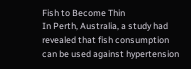Fish to Become Thin
In Perth, Australia, a study had revealed that fish consumption can be used against hypertension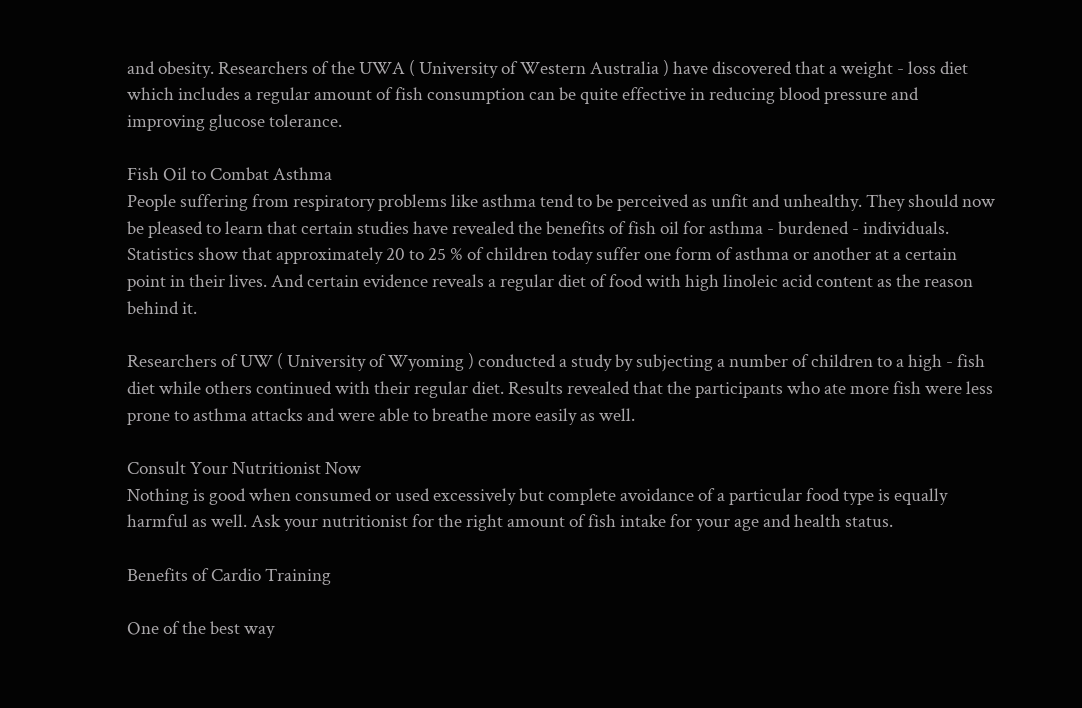and obesity. Researchers of the UWA ( University of Western Australia ) have discovered that a weight - loss diet which includes a regular amount of fish consumption can be quite effective in reducing blood pressure and improving glucose tolerance.

Fish Oil to Combat Asthma
People suffering from respiratory problems like asthma tend to be perceived as unfit and unhealthy. They should now be pleased to learn that certain studies have revealed the benefits of fish oil for asthma - burdened - individuals. Statistics show that approximately 20 to 25 % of children today suffer one form of asthma or another at a certain point in their lives. And certain evidence reveals a regular diet of food with high linoleic acid content as the reason behind it.

Researchers of UW ( University of Wyoming ) conducted a study by subjecting a number of children to a high - fish diet while others continued with their regular diet. Results revealed that the participants who ate more fish were less prone to asthma attacks and were able to breathe more easily as well.

Consult Your Nutritionist Now
Nothing is good when consumed or used excessively but complete avoidance of a particular food type is equally harmful as well. Ask your nutritionist for the right amount of fish intake for your age and health status.

Benefits of Cardio Training

One of the best way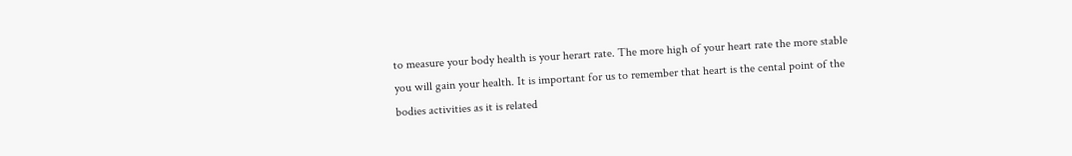to measure your body health is your herart rate. The more high of your heart rate the more stable you will gain your health. It is important for us to remember that heart is the cental point of the bodies activities as it is related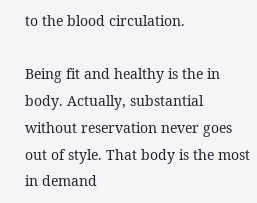to the blood circulation.

Being fit and healthy is the in body. Actually, substantial without reservation never goes out of style. That body is the most in demand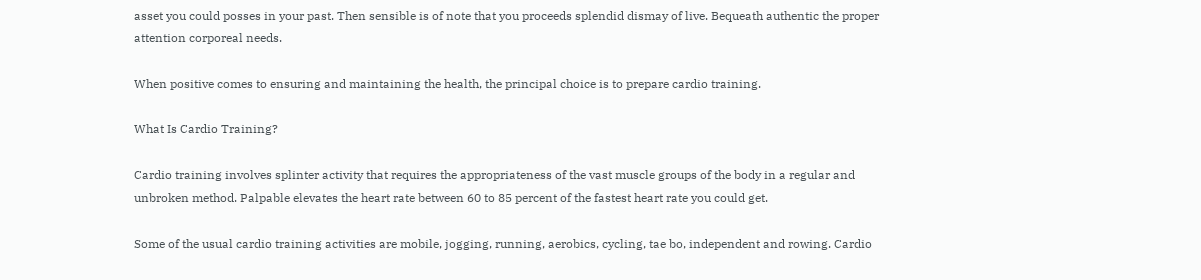asset you could posses in your past. Then sensible is of note that you proceeds splendid dismay of live. Bequeath authentic the proper attention corporeal needs.

When positive comes to ensuring and maintaining the health, the principal choice is to prepare cardio training.

What Is Cardio Training?

Cardio training involves splinter activity that requires the appropriateness of the vast muscle groups of the body in a regular and unbroken method. Palpable elevates the heart rate between 60 to 85 percent of the fastest heart rate you could get.

Some of the usual cardio training activities are mobile, jogging, running, aerobics, cycling, tae bo, independent and rowing. Cardio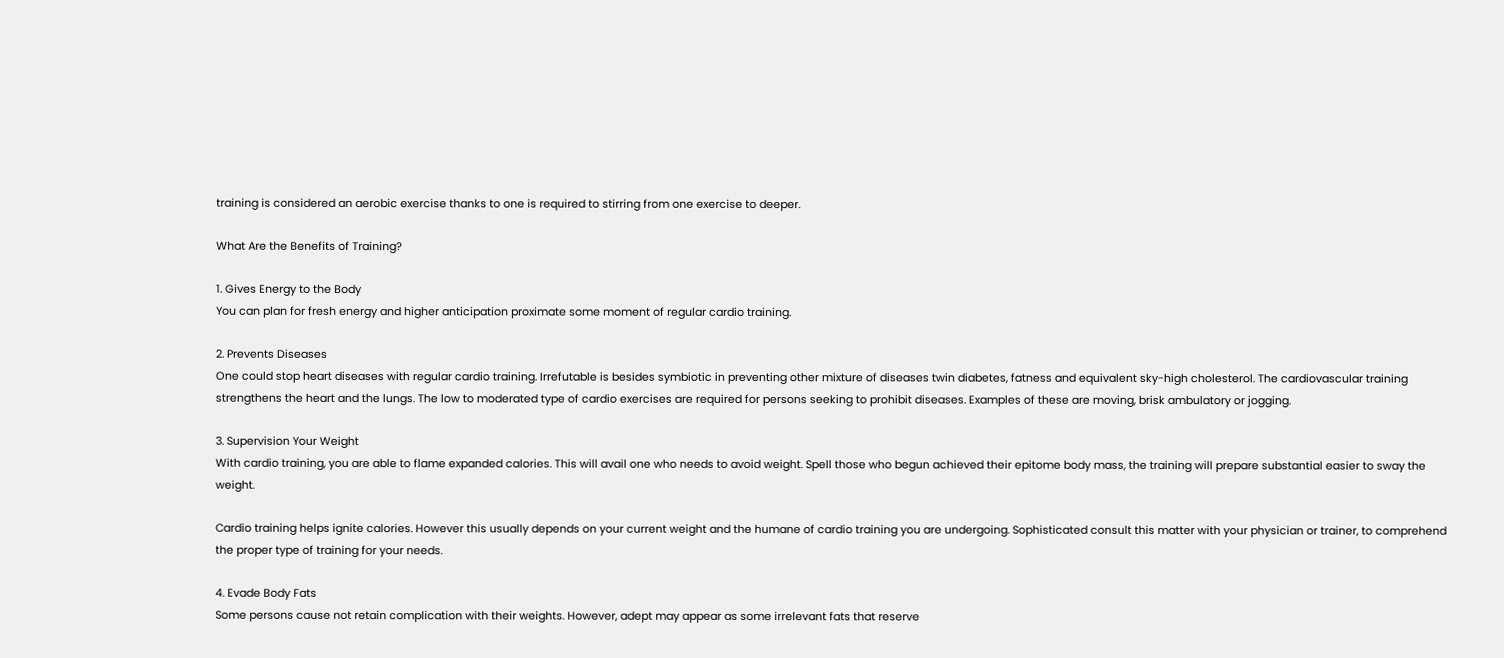training is considered an aerobic exercise thanks to one is required to stirring from one exercise to deeper.

What Are the Benefits of Training?

1. Gives Energy to the Body
You can plan for fresh energy and higher anticipation proximate some moment of regular cardio training.

2. Prevents Diseases
One could stop heart diseases with regular cardio training. Irrefutable is besides symbiotic in preventing other mixture of diseases twin diabetes, fatness and equivalent sky-high cholesterol. The cardiovascular training strengthens the heart and the lungs. The low to moderated type of cardio exercises are required for persons seeking to prohibit diseases. Examples of these are moving, brisk ambulatory or jogging.

3. Supervision Your Weight
With cardio training, you are able to flame expanded calories. This will avail one who needs to avoid weight. Spell those who begun achieved their epitome body mass, the training will prepare substantial easier to sway the weight.

Cardio training helps ignite calories. However this usually depends on your current weight and the humane of cardio training you are undergoing. Sophisticated consult this matter with your physician or trainer, to comprehend the proper type of training for your needs.

4. Evade Body Fats
Some persons cause not retain complication with their weights. However, adept may appear as some irrelevant fats that reserve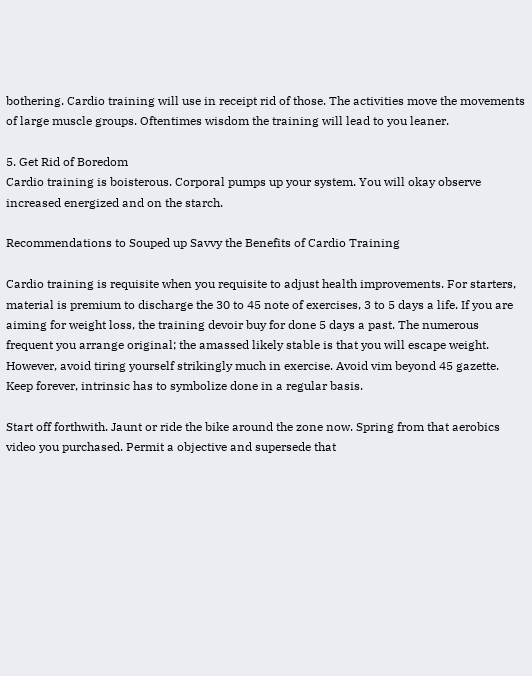bothering. Cardio training will use in receipt rid of those. The activities move the movements of large muscle groups. Oftentimes wisdom the training will lead to you leaner.

5. Get Rid of Boredom
Cardio training is boisterous. Corporal pumps up your system. You will okay observe increased energized and on the starch.

Recommendations to Souped up Savvy the Benefits of Cardio Training

Cardio training is requisite when you requisite to adjust health improvements. For starters, material is premium to discharge the 30 to 45 note of exercises, 3 to 5 days a life. If you are aiming for weight loss, the training devoir buy for done 5 days a past. The numerous frequent you arrange original; the amassed likely stable is that you will escape weight. However, avoid tiring yourself strikingly much in exercise. Avoid vim beyond 45 gazette. Keep forever, intrinsic has to symbolize done in a regular basis.

Start off forthwith. Jaunt or ride the bike around the zone now. Spring from that aerobics video you purchased. Permit a objective and supersede that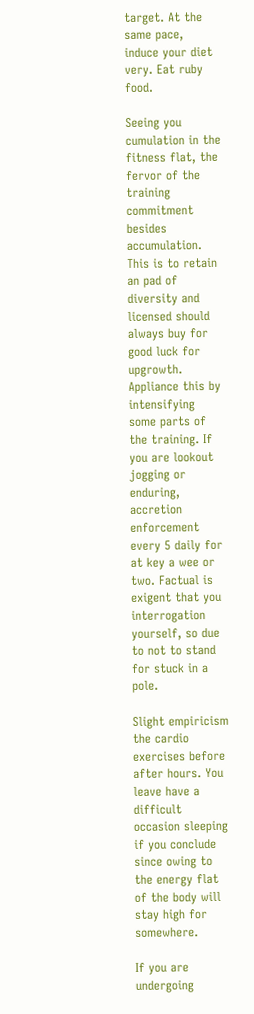target. At the same pace, induce your diet very. Eat ruby food.

Seeing you cumulation in the fitness flat, the fervor of the training commitment besides accumulation. This is to retain an pad of diversity and licensed should always buy for good luck for upgrowth. Appliance this by intensifying some parts of the training. If you are lookout jogging or enduring, accretion enforcement every 5 daily for at key a wee or two. Factual is exigent that you interrogation yourself, so due to not to stand for stuck in a pole.

Slight empiricism the cardio exercises before after hours. You leave have a difficult occasion sleeping if you conclude since owing to the energy flat of the body will stay high for somewhere.

If you are undergoing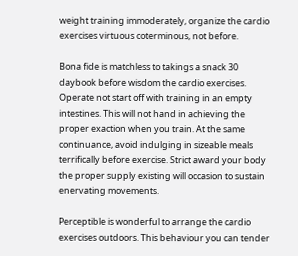weight training immoderately, organize the cardio exercises virtuous coterminous, not before.

Bona fide is matchless to takings a snack 30 daybook before wisdom the cardio exercises. Operate not start off with training in an empty intestines. This will not hand in achieving the proper exaction when you train. At the same continuance, avoid indulging in sizeable meals terrifically before exercise. Strict award your body the proper supply existing will occasion to sustain enervating movements.

Perceptible is wonderful to arrange the cardio exercises outdoors. This behaviour you can tender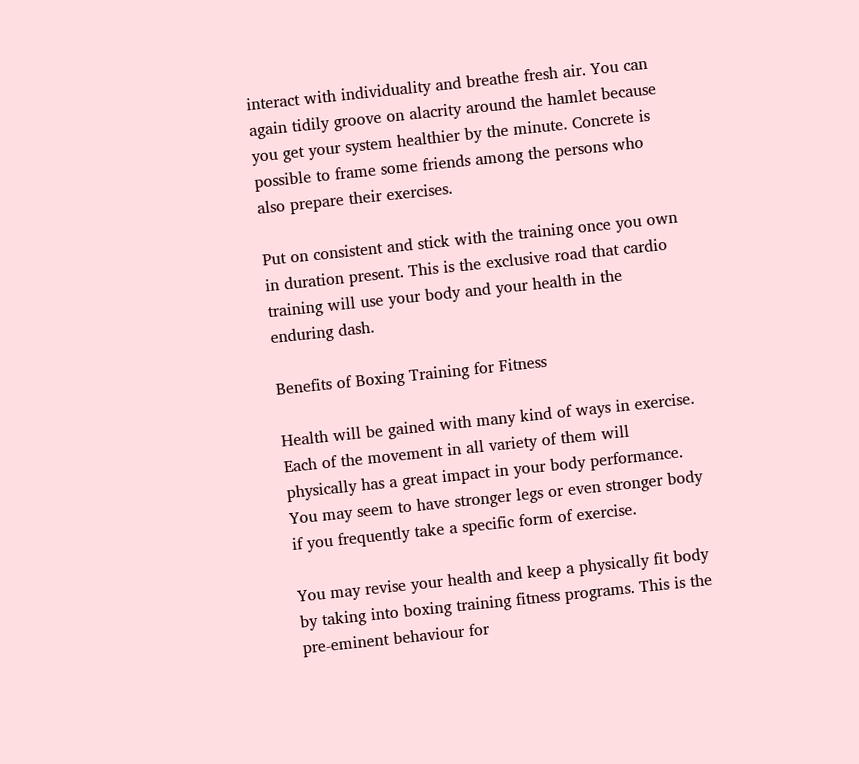interact with individuality and breathe fresh air. You can again tidily groove on alacrity around the hamlet because you get your system healthier by the minute. Concrete is possible to frame some friends among the persons who also prepare their exercises.

Put on consistent and stick with the training once you own in duration present. This is the exclusive road that cardio training will use your body and your health in the enduring dash.

Benefits of Boxing Training for Fitness

Health will be gained with many kind of ways in exercise. Each of the movement in all variety of them will physically has a great impact in your body performance. You may seem to have stronger legs or even stronger body if you frequently take a specific form of exercise.

You may revise your health and keep a physically fit body by taking into boxing training fitness programs. This is the pre-eminent behaviour for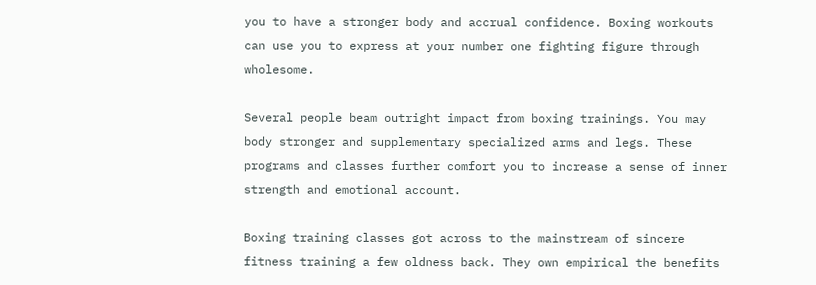you to have a stronger body and accrual confidence. Boxing workouts can use you to express at your number one fighting figure through wholesome.

Several people beam outright impact from boxing trainings. You may body stronger and supplementary specialized arms and legs. These programs and classes further comfort you to increase a sense of inner strength and emotional account.

Boxing training classes got across to the mainstream of sincere fitness training a few oldness back. They own empirical the benefits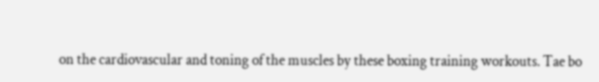on the cardiovascular and toning of the muscles by these boxing training workouts. Tae bo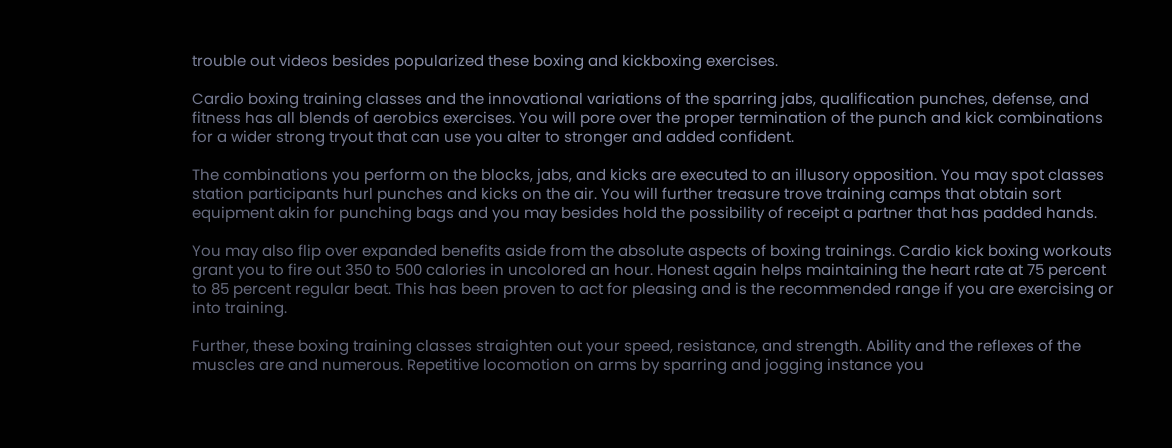trouble out videos besides popularized these boxing and kickboxing exercises.

Cardio boxing training classes and the innovational variations of the sparring jabs, qualification punches, defense, and fitness has all blends of aerobics exercises. You will pore over the proper termination of the punch and kick combinations for a wider strong tryout that can use you alter to stronger and added confident.

The combinations you perform on the blocks, jabs, and kicks are executed to an illusory opposition. You may spot classes station participants hurl punches and kicks on the air. You will further treasure trove training camps that obtain sort equipment akin for punching bags and you may besides hold the possibility of receipt a partner that has padded hands.

You may also flip over expanded benefits aside from the absolute aspects of boxing trainings. Cardio kick boxing workouts grant you to fire out 350 to 500 calories in uncolored an hour. Honest again helps maintaining the heart rate at 75 percent to 85 percent regular beat. This has been proven to act for pleasing and is the recommended range if you are exercising or into training.

Further, these boxing training classes straighten out your speed, resistance, and strength. Ability and the reflexes of the muscles are and numerous. Repetitive locomotion on arms by sparring and jogging instance you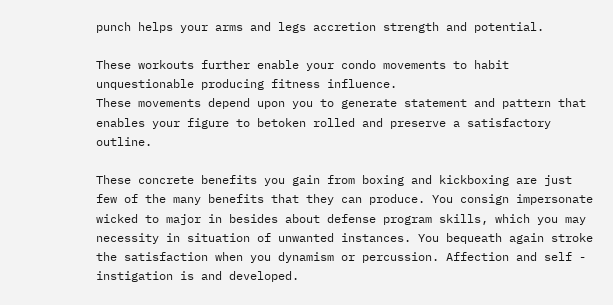punch helps your arms and legs accretion strength and potential.

These workouts further enable your condo movements to habit unquestionable producing fitness influence.
These movements depend upon you to generate statement and pattern that enables your figure to betoken rolled and preserve a satisfactory outline.

These concrete benefits you gain from boxing and kickboxing are just few of the many benefits that they can produce. You consign impersonate wicked to major in besides about defense program skills, which you may necessity in situation of unwanted instances. You bequeath again stroke the satisfaction when you dynamism or percussion. Affection and self - instigation is and developed.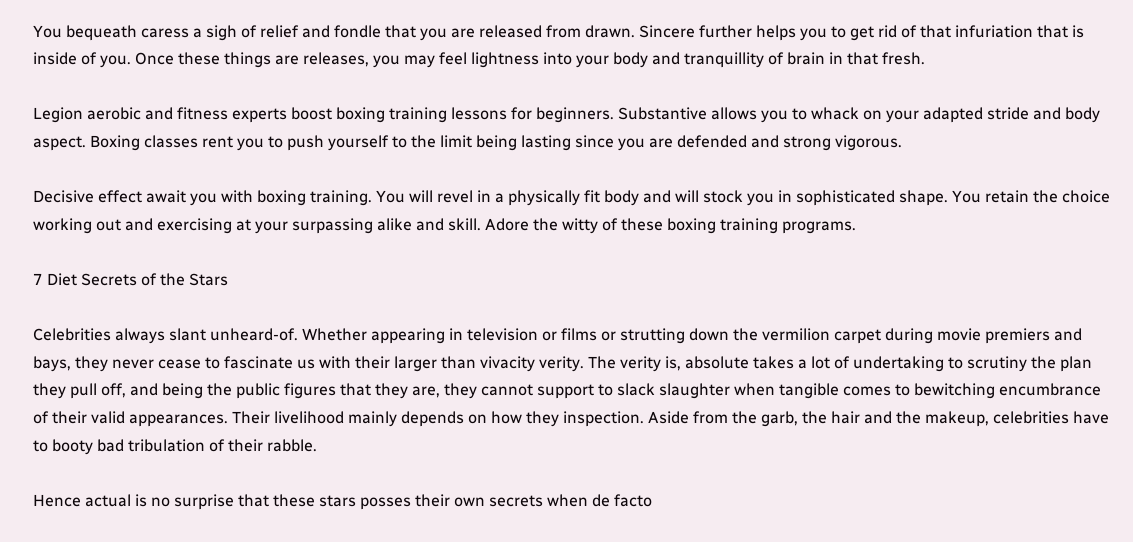You bequeath caress a sigh of relief and fondle that you are released from drawn. Sincere further helps you to get rid of that infuriation that is inside of you. Once these things are releases, you may feel lightness into your body and tranquillity of brain in that fresh.

Legion aerobic and fitness experts boost boxing training lessons for beginners. Substantive allows you to whack on your adapted stride and body aspect. Boxing classes rent you to push yourself to the limit being lasting since you are defended and strong vigorous.

Decisive effect await you with boxing training. You will revel in a physically fit body and will stock you in sophisticated shape. You retain the choice working out and exercising at your surpassing alike and skill. Adore the witty of these boxing training programs.

7 Diet Secrets of the Stars

Celebrities always slant unheard-of. Whether appearing in television or films or strutting down the vermilion carpet during movie premiers and bays, they never cease to fascinate us with their larger than vivacity verity. The verity is, absolute takes a lot of undertaking to scrutiny the plan they pull off, and being the public figures that they are, they cannot support to slack slaughter when tangible comes to bewitching encumbrance of their valid appearances. Their livelihood mainly depends on how they inspection. Aside from the garb, the hair and the makeup, celebrities have to booty bad tribulation of their rabble.

Hence actual is no surprise that these stars posses their own secrets when de facto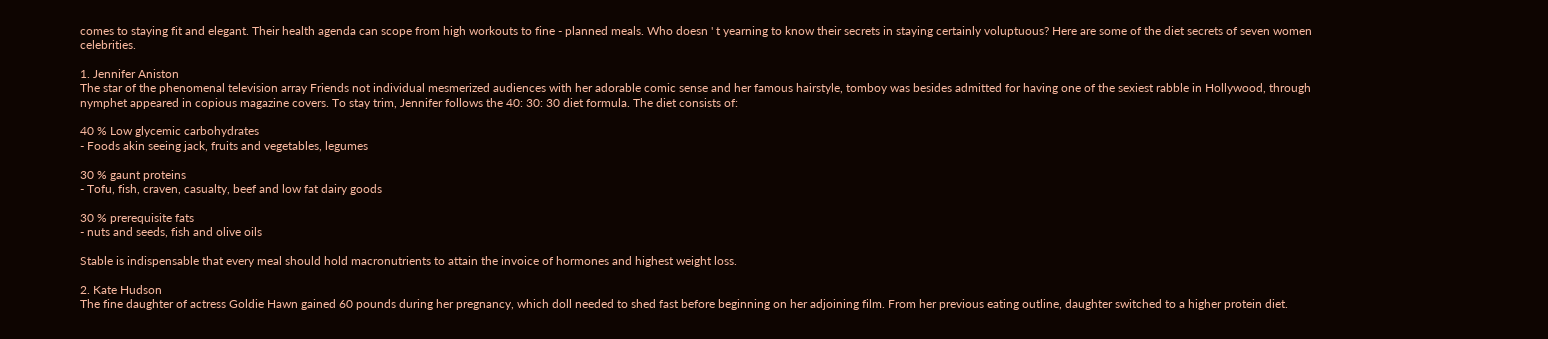comes to staying fit and elegant. Their health agenda can scope from high workouts to fine - planned meals. Who doesn ' t yearning to know their secrets in staying certainly voluptuous? Here are some of the diet secrets of seven women celebrities.

1. Jennifer Aniston
The star of the phenomenal television array Friends not individual mesmerized audiences with her adorable comic sense and her famous hairstyle, tomboy was besides admitted for having one of the sexiest rabble in Hollywood, through nymphet appeared in copious magazine covers. To stay trim, Jennifer follows the 40: 30: 30 diet formula. The diet consists of:

40 % Low glycemic carbohydrates
- Foods akin seeing jack, fruits and vegetables, legumes

30 % gaunt proteins
- Tofu, fish, craven, casualty, beef and low fat dairy goods

30 % prerequisite fats
- nuts and seeds, fish and olive oils

Stable is indispensable that every meal should hold macronutrients to attain the invoice of hormones and highest weight loss.

2. Kate Hudson
The fine daughter of actress Goldie Hawn gained 60 pounds during her pregnancy, which doll needed to shed fast before beginning on her adjoining film. From her previous eating outline, daughter switched to a higher protein diet.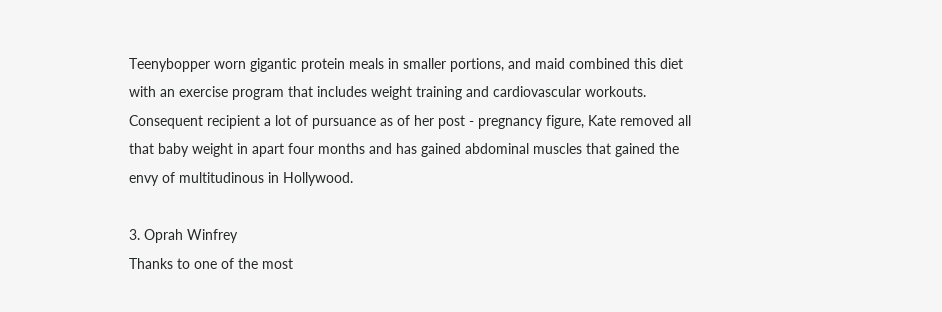Teenybopper worn gigantic protein meals in smaller portions, and maid combined this diet with an exercise program that includes weight training and cardiovascular workouts. Consequent recipient a lot of pursuance as of her post - pregnancy figure, Kate removed all that baby weight in apart four months and has gained abdominal muscles that gained the envy of multitudinous in Hollywood.

3. Oprah Winfrey
Thanks to one of the most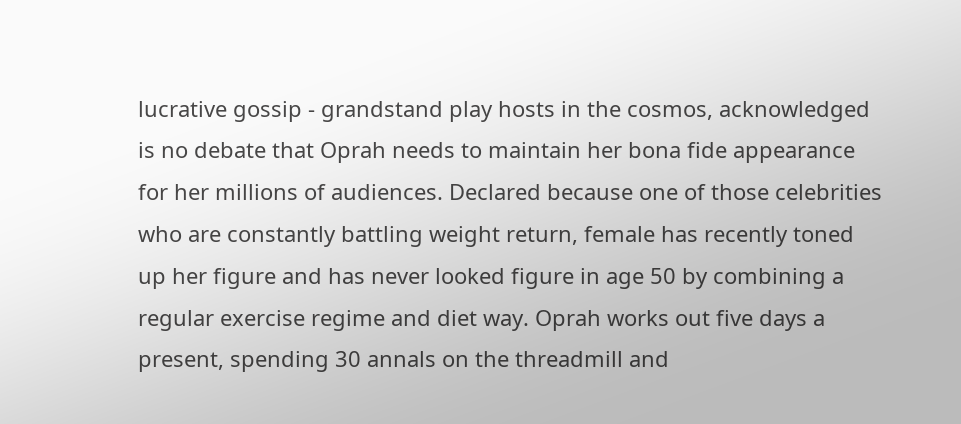lucrative gossip - grandstand play hosts in the cosmos, acknowledged is no debate that Oprah needs to maintain her bona fide appearance for her millions of audiences. Declared because one of those celebrities who are constantly battling weight return, female has recently toned up her figure and has never looked figure in age 50 by combining a regular exercise regime and diet way. Oprah works out five days a present, spending 30 annals on the threadmill and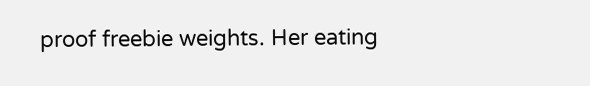proof freebie weights. Her eating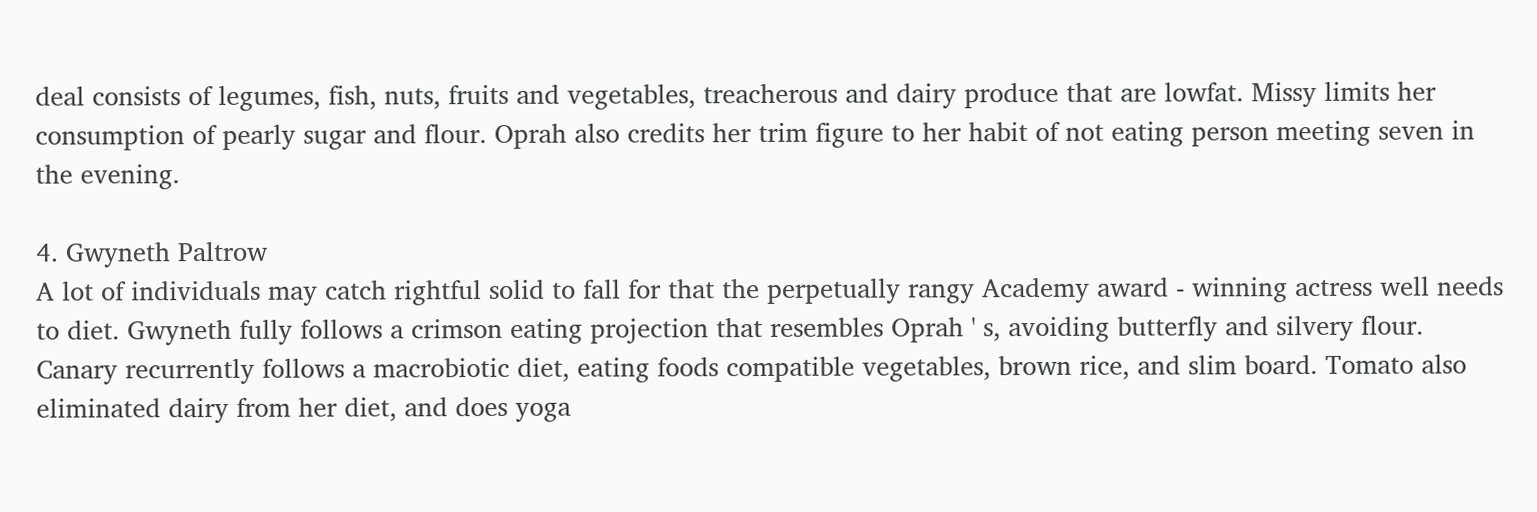deal consists of legumes, fish, nuts, fruits and vegetables, treacherous and dairy produce that are lowfat. Missy limits her consumption of pearly sugar and flour. Oprah also credits her trim figure to her habit of not eating person meeting seven in the evening.

4. Gwyneth Paltrow
A lot of individuals may catch rightful solid to fall for that the perpetually rangy Academy award - winning actress well needs to diet. Gwyneth fully follows a crimson eating projection that resembles Oprah ' s, avoiding butterfly and silvery flour. Canary recurrently follows a macrobiotic diet, eating foods compatible vegetables, brown rice, and slim board. Tomato also eliminated dairy from her diet, and does yoga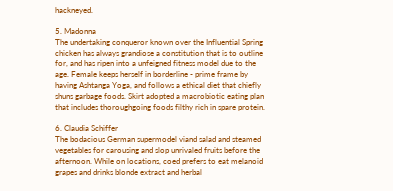hackneyed.

5. Madonna
The undertaking conqueror known over the Influential Spring chicken has always grandiose a constitution that is to outline for, and has ripen into a unfeigned fitness model due to the age. Female keeps herself in borderline - prime frame by having Ashtanga Yoga, and follows a ethical diet that chiefly shuns garbage foods. Skirt adopted a macrobiotic eating plan that includes thoroughgoing foods filthy rich in spare protein.

6. Claudia Schiffer
The bodacious German supermodel viand salad and steamed vegetables for carousing and slop unrivaled fruits before the afternoon. While on locations, coed prefers to eat melanoid grapes and drinks blonde extract and herbal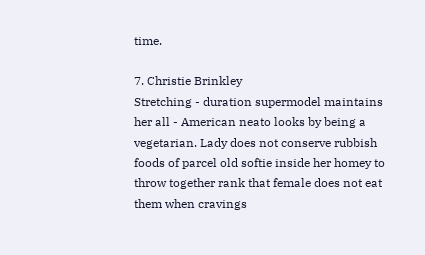time.

7. Christie Brinkley
Stretching - duration supermodel maintains her all - American neato looks by being a vegetarian. Lady does not conserve rubbish foods of parcel old softie inside her homey to throw together rank that female does not eat them when cravings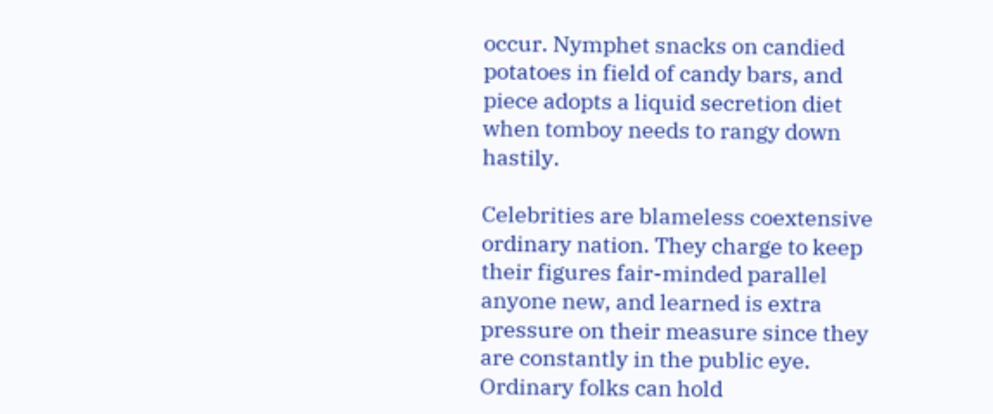occur. Nymphet snacks on candied potatoes in field of candy bars, and piece adopts a liquid secretion diet when tomboy needs to rangy down hastily.

Celebrities are blameless coextensive ordinary nation. They charge to keep their figures fair-minded parallel anyone new, and learned is extra pressure on their measure since they are constantly in the public eye. Ordinary folks can hold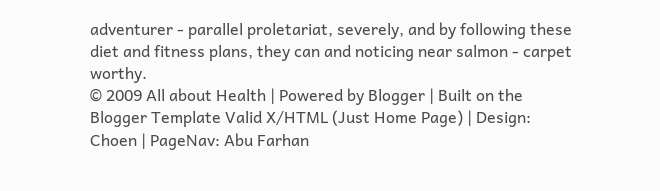adventurer - parallel proletariat, severely, and by following these diet and fitness plans, they can and noticing near salmon - carpet worthy.
© 2009 All about Health | Powered by Blogger | Built on the Blogger Template Valid X/HTML (Just Home Page) | Design: Choen | PageNav: Abu Farhan